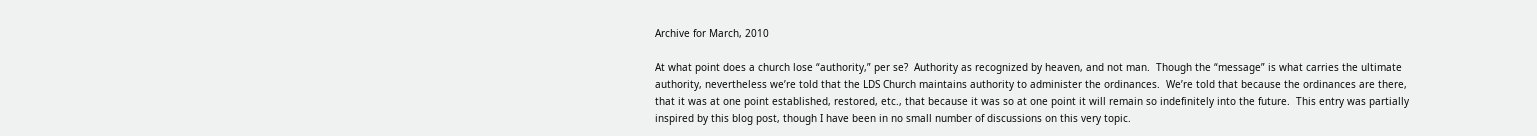Archive for March, 2010

At what point does a church lose “authority,” per se?  Authority as recognized by heaven, and not man.  Though the “message” is what carries the ultimate authority, nevertheless we’re told that the LDS Church maintains authority to administer the ordinances.  We’re told that because the ordinances are there, that it was at one point established, restored, etc., that because it was so at one point it will remain so indefinitely into the future.  This entry was partially inspired by this blog post, though I have been in no small number of discussions on this very topic.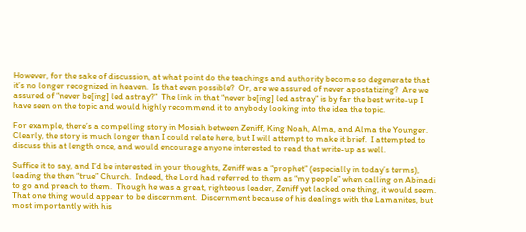However, for the sake of discussion, at what point do the teachings and authority become so degenerate that it’s no longer recognized in heaven.  Is that even possible?  Or, are we assured of never apostatizing?  Are we assured of “never be[ing] led astray?”  The link in that “never be[ing] led astray” is by far the best write-up I have seen on the topic and would highly recommend it to anybody looking into the idea the topic.

For example, there’s a compelling story in Mosiah between Zeniff, King Noah, Alma, and Alma the Younger.  Clearly, the story is much longer than I could relate here, but I will attempt to make it brief.  I attempted to discuss this at length once, and would encourage anyone interested to read that write-up as well.

Suffice it to say, and I’d be interested in your thoughts, Zeniff was a “prophet” (especially in today’s terms), leading the then “true” Church.  Indeed, the Lord had referred to them as “my people” when calling on Abinadi to go and preach to them.  Though he was a great, righteous leader, Zeniff yet lacked one thing, it would seem.  That one thing would appear to be discernment.  Discernment because of his dealings with the Lamanites, but most importantly with his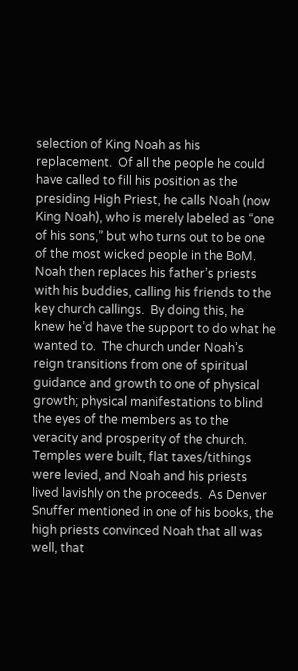selection of King Noah as his replacement.  Of all the people he could have called to fill his position as the presiding High Priest, he calls Noah (now King Noah), who is merely labeled as “one of his sons,” but who turns out to be one of the most wicked people in the BoM.  Noah then replaces his father’s priests with his buddies, calling his friends to the key church callings.  By doing this, he knew he’d have the support to do what he wanted to.  The church under Noah’s reign transitions from one of spiritual guidance and growth to one of physical growth; physical manifestations to blind the eyes of the members as to the veracity and prosperity of the church.  Temples were built, flat taxes/tithings were levied, and Noah and his priests lived lavishly on the proceeds.  As Denver Snuffer mentioned in one of his books, the high priests convinced Noah that all was well, that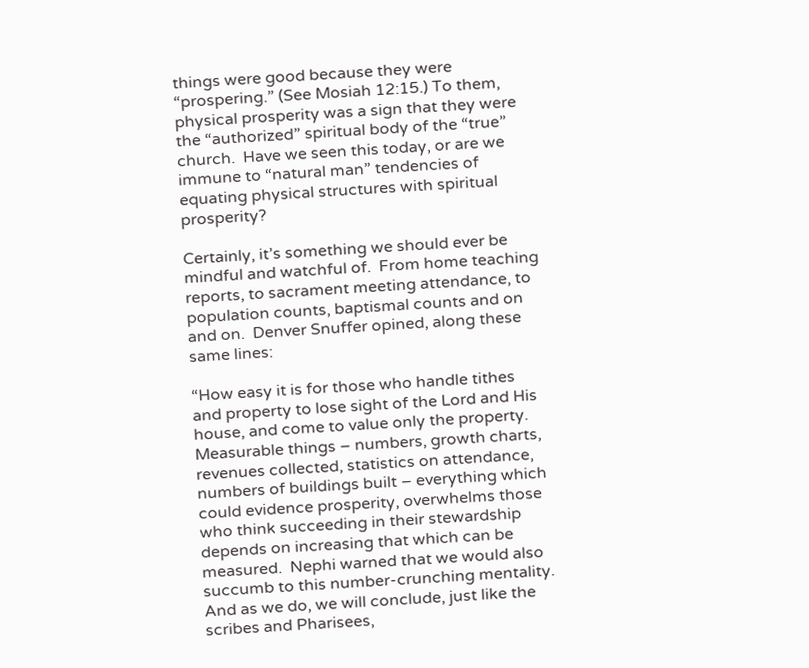things were good because they were “prospering.” (See Mosiah 12:15.) To them, physical prosperity was a sign that they were the “authorized” spiritual body of the “true” church.  Have we seen this today, or are we immune to “natural man” tendencies of equating physical structures with spiritual prosperity?

Certainly, it’s something we should ever be mindful and watchful of.  From home teaching reports, to sacrament meeting attendance, to population counts, baptismal counts and on and on.  Denver Snuffer opined, along these same lines:

“How easy it is for those who handle tithes and property to lose sight of the Lord and His house, and come to value only the property.  Measurable things – numbers, growth charts, revenues collected, statistics on attendance, numbers of buildings built – everything which could evidence prosperity, overwhelms those who think succeeding in their stewardship depends on increasing that which can be measured.  Nephi warned that we would also succumb to this number-crunching mentality.  And as we do, we will conclude, just like the scribes and Pharisees,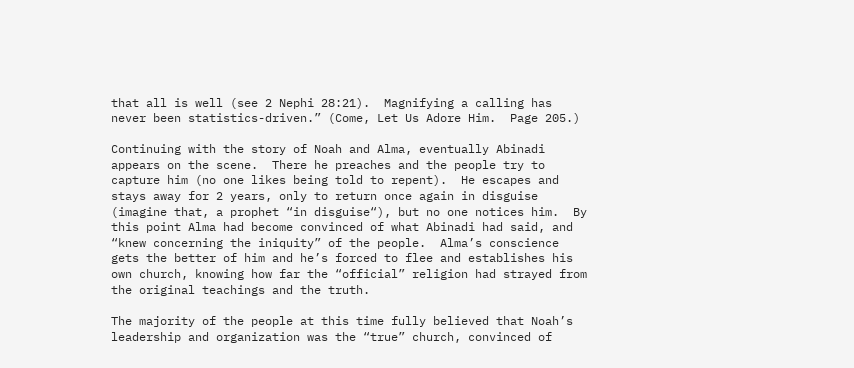that all is well (see 2 Nephi 28:21).  Magnifying a calling has never been statistics-driven.” (Come, Let Us Adore Him.  Page 205.)

Continuing with the story of Noah and Alma, eventually Abinadi appears on the scene.  There he preaches and the people try to capture him (no one likes being told to repent).  He escapes and stays away for 2 years, only to return once again in disguise (imagine that, a prophet “in disguise“), but no one notices him.  By this point Alma had become convinced of what Abinadi had said, and “knew concerning the iniquity” of the people.  Alma’s conscience gets the better of him and he’s forced to flee and establishes his own church, knowing how far the “official” religion had strayed from the original teachings and the truth.

The majority of the people at this time fully believed that Noah’s leadership and organization was the “true” church, convinced of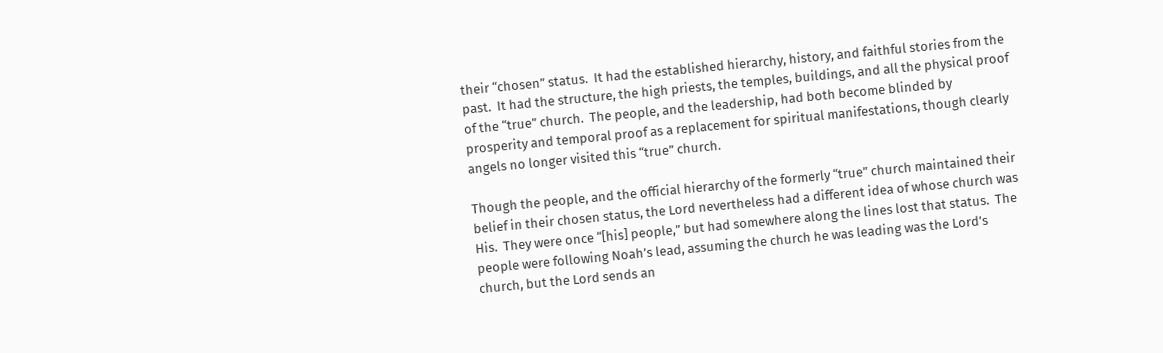their “chosen” status.  It had the established hierarchy, history, and faithful stories from the past.  It had the structure, the high priests, the temples, buildings, and all the physical proof of the “true” church.  The people, and the leadership, had both become blinded by prosperity and temporal proof as a replacement for spiritual manifestations, though clearly angels no longer visited this “true” church.

Though the people, and the official hierarchy of the formerly “true” church maintained their belief in their chosen status, the Lord nevertheless had a different idea of whose church was His.  They were once “[his] people,” but had somewhere along the lines lost that status.  The people were following Noah’s lead, assuming the church he was leading was the Lord’s church, but the Lord sends an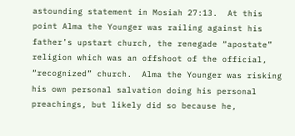astounding statement in Mosiah 27:13.  At this point Alma the Younger was railing against his father’s upstart church, the renegade “apostate” religion which was an offshoot of the official, “recognized” church.  Alma the Younger was risking his own personal salvation doing his personal preachings, but likely did so because he,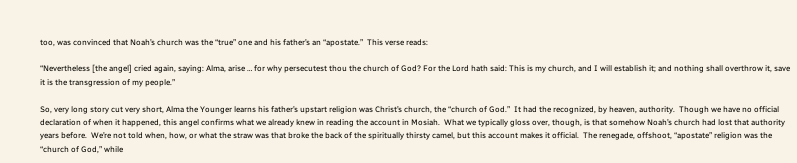too, was convinced that Noah’s church was the “true” one and his father’s an “apostate.”  This verse reads:

“Nevertheless [the angel] cried again, saying: Alma, arise … for why persecutest thou the church of God? For the Lord hath said: This is my church, and I will establish it; and nothing shall overthrow it, save it is the transgression of my people.”

So, very long story cut very short, Alma the Younger learns his father’s upstart religion was Christ’s church, the “church of God.”  It had the recognized, by heaven, authority.  Though we have no official declaration of when it happened, this angel confirms what we already knew in reading the account in Mosiah.  What we typically gloss over, though, is that somehow Noah’s church had lost that authority years before.  We’re not told when, how, or what the straw was that broke the back of the spiritually thirsty camel, but this account makes it official.  The renegade, offshoot, “apostate” religion was the “church of God,” while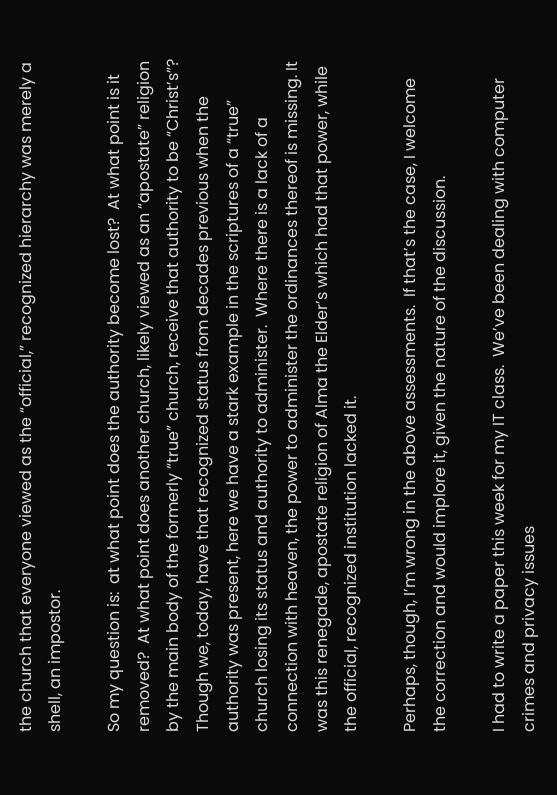the church that everyone viewed as the “official,” recognized hierarchy was merely a shell, an impostor.

So my question is:  at what point does the authority become lost?  At what point is it removed?  At what point does another church, likely viewed as an “apostate” religion by the main body of the formerly “true” church, receive that authority to be “Christ’s”?  Though we, today, have that recognized status from decades previous when the authority was present, here we have a stark example in the scriptures of a “true” church losing its status and authority to administer.  Where there is a lack of a connection with heaven, the power to administer the ordinances thereof is missing. It was this renegade, apostate religion of Alma the Elder’s which had that power, while the official, recognized institution lacked it.

Perhaps, though, I’m wrong in the above assessments.  If that’s the case, I welcome the correction and would implore it, given the nature of the discussion.

I had to write a paper this week for my IT class.  We’ve been dealing with computer crimes and privacy issues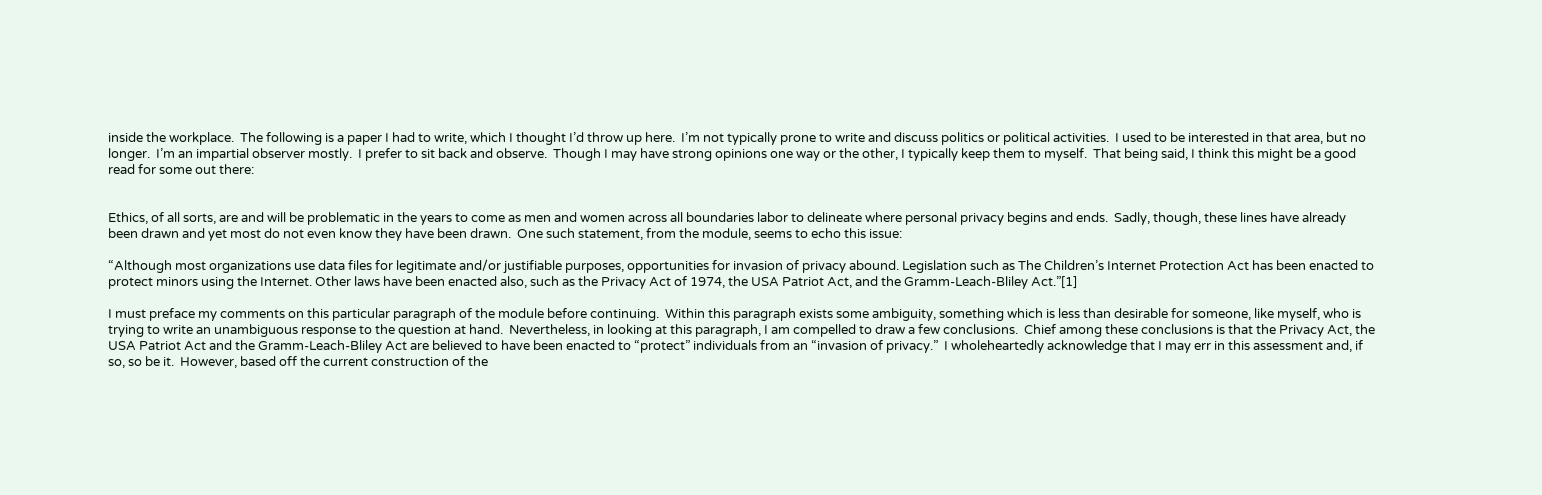inside the workplace.  The following is a paper I had to write, which I thought I’d throw up here.  I’m not typically prone to write and discuss politics or political activities.  I used to be interested in that area, but no longer.  I’m an impartial observer mostly.  I prefer to sit back and observe.  Though I may have strong opinions one way or the other, I typically keep them to myself.  That being said, I think this might be a good read for some out there:


Ethics, of all sorts, are and will be problematic in the years to come as men and women across all boundaries labor to delineate where personal privacy begins and ends.  Sadly, though, these lines have already been drawn and yet most do not even know they have been drawn.  One such statement, from the module, seems to echo this issue:

“Although most organizations use data files for legitimate and/or justifiable purposes, opportunities for invasion of privacy abound. Legislation such as The Children’s Internet Protection Act has been enacted to protect minors using the Internet. Other laws have been enacted also, such as the Privacy Act of 1974, the USA Patriot Act, and the Gramm-Leach-Bliley Act.”[1]

I must preface my comments on this particular paragraph of the module before continuing.  Within this paragraph exists some ambiguity, something which is less than desirable for someone, like myself, who is trying to write an unambiguous response to the question at hand.  Nevertheless, in looking at this paragraph, I am compelled to draw a few conclusions.  Chief among these conclusions is that the Privacy Act, the USA Patriot Act and the Gramm-Leach-Bliley Act are believed to have been enacted to “protect” individuals from an “invasion of privacy.”  I wholeheartedly acknowledge that I may err in this assessment and, if so, so be it.  However, based off the current construction of the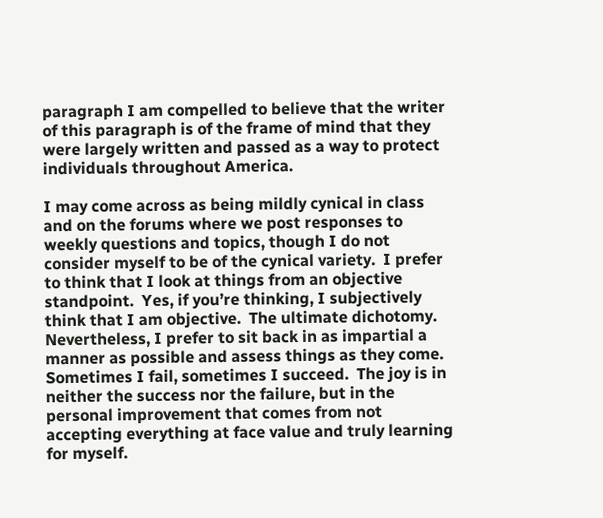paragraph I am compelled to believe that the writer of this paragraph is of the frame of mind that they were largely written and passed as a way to protect individuals throughout America.

I may come across as being mildly cynical in class and on the forums where we post responses to weekly questions and topics, though I do not consider myself to be of the cynical variety.  I prefer to think that I look at things from an objective standpoint.  Yes, if you’re thinking, I subjectively think that I am objective.  The ultimate dichotomy.  Nevertheless, I prefer to sit back in as impartial a manner as possible and assess things as they come.  Sometimes I fail, sometimes I succeed.  The joy is in neither the success nor the failure, but in the personal improvement that comes from not accepting everything at face value and truly learning for myself.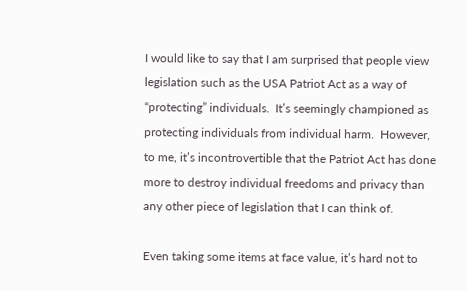I would like to say that I am surprised that people view legislation such as the USA Patriot Act as a way of “protecting” individuals.  It’s seemingly championed as protecting individuals from individual harm.  However, to me, it’s incontrovertible that the Patriot Act has done more to destroy individual freedoms and privacy than any other piece of legislation that I can think of.

Even taking some items at face value, it’s hard not to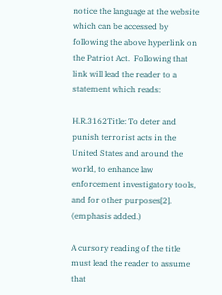notice the language at the website which can be accessed by following the above hyperlink on the Patriot Act.  Following that link will lead the reader to a statement which reads:

H.R.3162Title: To deter and punish terrorist acts in the United States and around the world, to enhance law enforcement investigatory tools, and for other purposes[2]. (emphasis added.)

A cursory reading of the title must lead the reader to assume that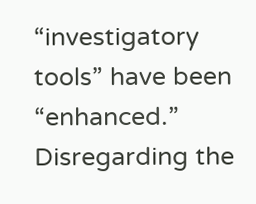“investigatory tools” have been “enhanced.”  Disregarding the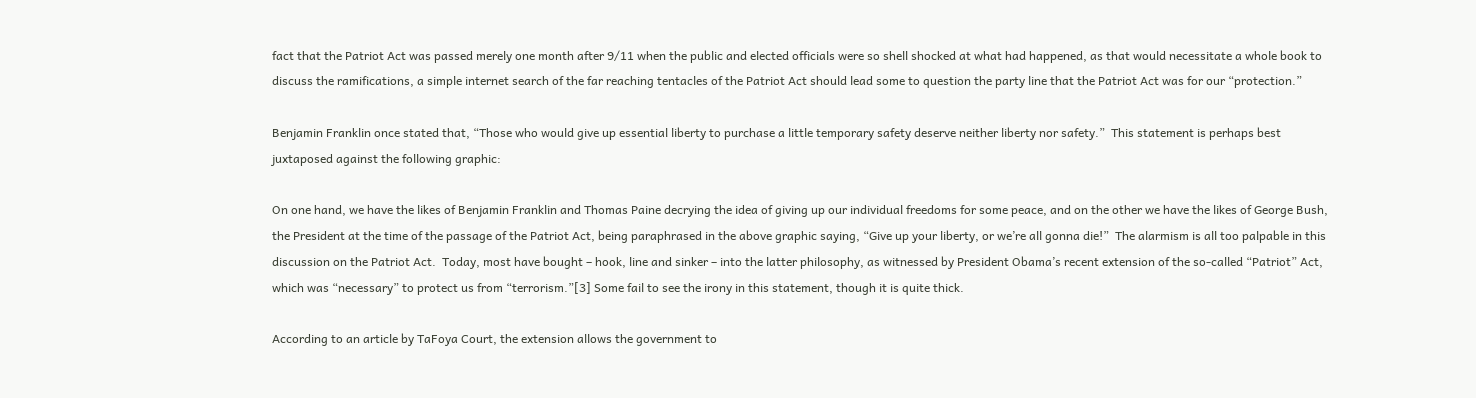fact that the Patriot Act was passed merely one month after 9/11 when the public and elected officials were so shell shocked at what had happened, as that would necessitate a whole book to discuss the ramifications, a simple internet search of the far reaching tentacles of the Patriot Act should lead some to question the party line that the Patriot Act was for our “protection.”

Benjamin Franklin once stated that, “Those who would give up essential liberty to purchase a little temporary safety deserve neither liberty nor safety.”  This statement is perhaps best juxtaposed against the following graphic:

On one hand, we have the likes of Benjamin Franklin and Thomas Paine decrying the idea of giving up our individual freedoms for some peace, and on the other we have the likes of George Bush, the President at the time of the passage of the Patriot Act, being paraphrased in the above graphic saying, “Give up your liberty, or we’re all gonna die!”  The alarmism is all too palpable in this discussion on the Patriot Act.  Today, most have bought – hook, line and sinker – into the latter philosophy, as witnessed by President Obama’s recent extension of the so-called “Patriot” Act, which was “necessary” to protect us from “terrorism.”[3] Some fail to see the irony in this statement, though it is quite thick.

According to an article by TaFoya Court, the extension allows the government to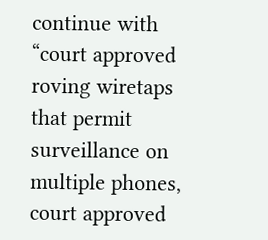continue with “court approved roving wiretaps that permit surveillance on multiple phones, court approved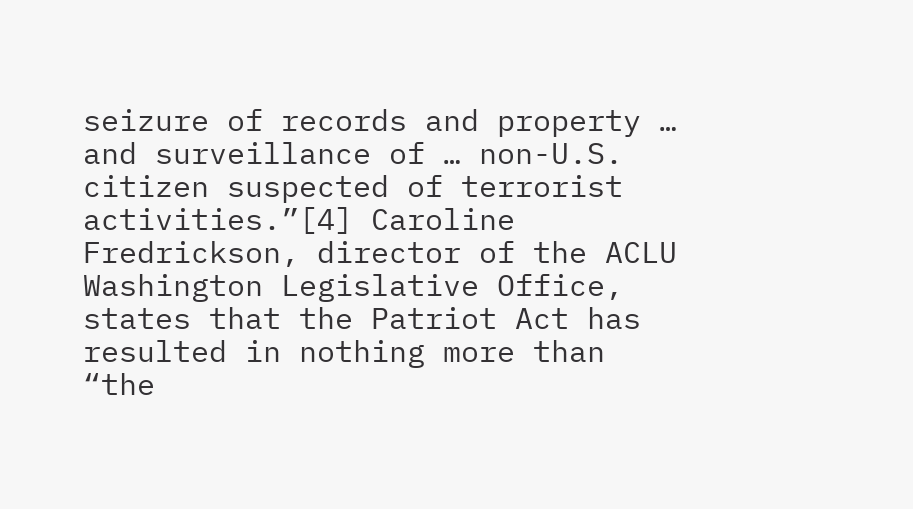seizure of records and property … and surveillance of … non-U.S. citizen suspected of terrorist activities.”[4] Caroline Fredrickson, director of the ACLU Washington Legislative Office, states that the Patriot Act has resulted in nothing more than “the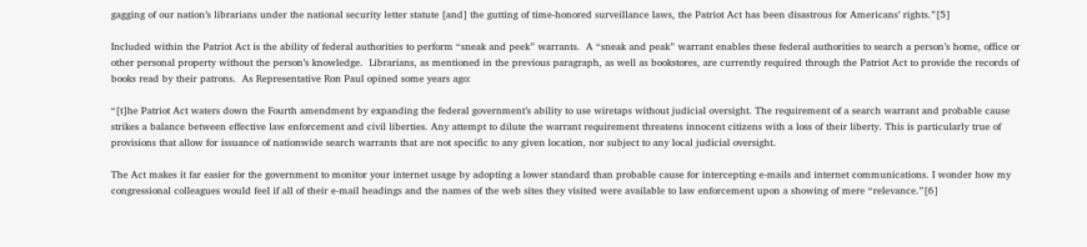gagging of our nation’s librarians under the national security letter statute [and] the gutting of time-honored surveillance laws, the Patriot Act has been disastrous for Americans’ rights.”[5]

Included within the Patriot Act is the ability of federal authorities to perform “sneak and peek” warrants.  A “sneak and peak” warrant enables these federal authorities to search a person’s home, office or other personal property without the person’s knowledge.  Librarians, as mentioned in the previous paragraph, as well as bookstores, are currently required through the Patriot Act to provide the records of books read by their patrons.  As Representative Ron Paul opined some years ago:

“[t]he Patriot Act waters down the Fourth amendment by expanding the federal government’s ability to use wiretaps without judicial oversight. The requirement of a search warrant and probable cause strikes a balance between effective law enforcement and civil liberties. Any attempt to dilute the warrant requirement threatens innocent citizens with a loss of their liberty. This is particularly true of provisions that allow for issuance of nationwide search warrants that are not specific to any given location, nor subject to any local judicial oversight.

The Act makes it far easier for the government to monitor your internet usage by adopting a lower standard than probable cause for intercepting e-mails and internet communications. I wonder how my congressional colleagues would feel if all of their e-mail headings and the names of the web sites they visited were available to law enforcement upon a showing of mere “relevance.”[6]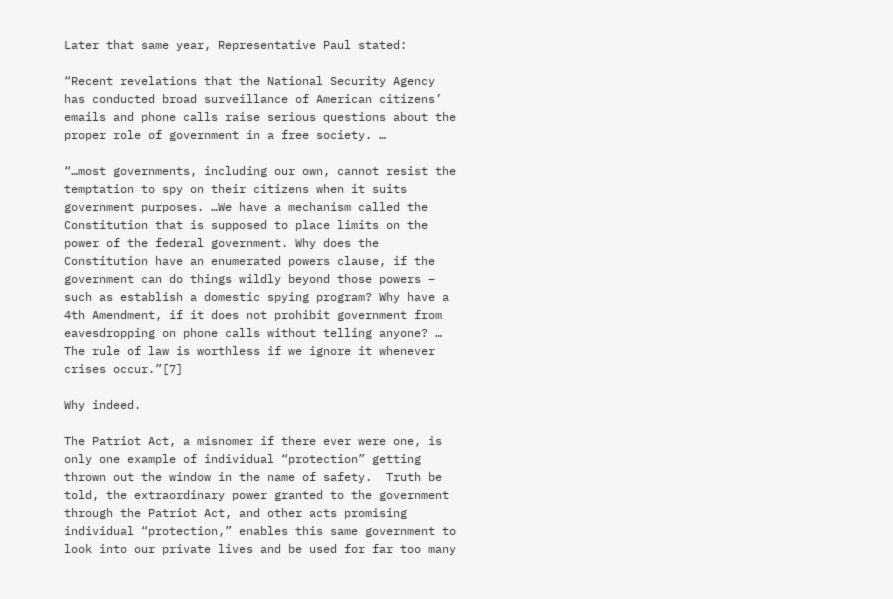Later that same year, Representative Paul stated:

“Recent revelations that the National Security Agency has conducted broad surveillance of American citizens’ emails and phone calls raise serious questions about the proper role of government in a free society. …

“…most governments, including our own, cannot resist the temptation to spy on their citizens when it suits government purposes. …We have a mechanism called the Constitution that is supposed to place limits on the power of the federal government. Why does the Constitution have an enumerated powers clause, if the government can do things wildly beyond those powers – such as establish a domestic spying program? Why have a 4th Amendment, if it does not prohibit government from eavesdropping on phone calls without telling anyone? … The rule of law is worthless if we ignore it whenever crises occur.”[7]

Why indeed.

The Patriot Act, a misnomer if there ever were one, is only one example of individual “protection” getting thrown out the window in the name of safety.  Truth be told, the extraordinary power granted to the government through the Patriot Act, and other acts promising individual “protection,” enables this same government to look into our private lives and be used for far too many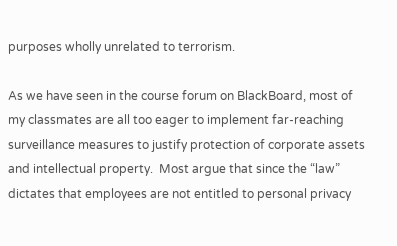purposes wholly unrelated to terrorism.

As we have seen in the course forum on BlackBoard, most of my classmates are all too eager to implement far-reaching surveillance measures to justify protection of corporate assets and intellectual property.  Most argue that since the “law” dictates that employees are not entitled to personal privacy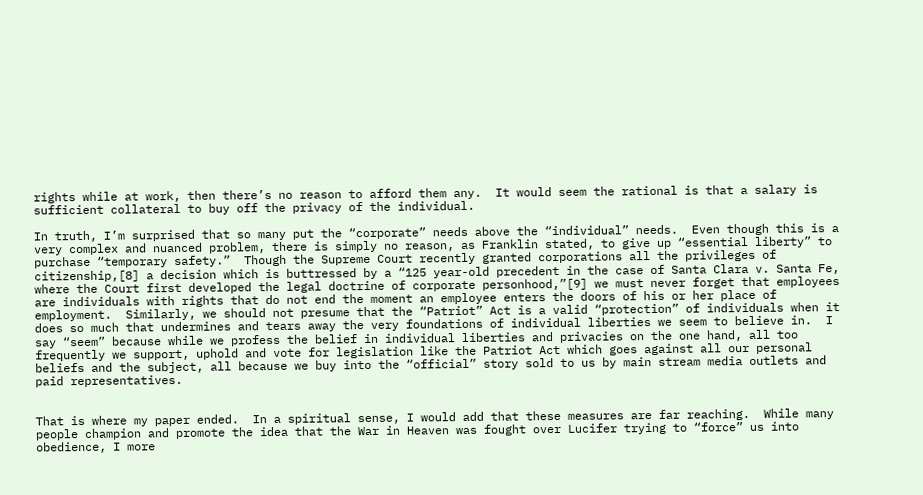rights while at work, then there’s no reason to afford them any.  It would seem the rational is that a salary is sufficient collateral to buy off the privacy of the individual.

In truth, I’m surprised that so many put the “corporate” needs above the “individual” needs.  Even though this is a very complex and nuanced problem, there is simply no reason, as Franklin stated, to give up “essential liberty” to purchase “temporary safety.”  Though the Supreme Court recently granted corporations all the privileges of citizenship,[8] a decision which is buttressed by a “125 year-old precedent in the case of Santa Clara v. Santa Fe, where the Court first developed the legal doctrine of corporate personhood,”[9] we must never forget that employees are individuals with rights that do not end the moment an employee enters the doors of his or her place of employment.  Similarly, we should not presume that the “Patriot” Act is a valid “protection” of individuals when it does so much that undermines and tears away the very foundations of individual liberties we seem to believe in.  I say “seem” because while we profess the belief in individual liberties and privacies on the one hand, all too frequently we support, uphold and vote for legislation like the Patriot Act which goes against all our personal beliefs and the subject, all because we buy into the “official” story sold to us by main stream media outlets and paid representatives.


That is where my paper ended.  In a spiritual sense, I would add that these measures are far reaching.  While many people champion and promote the idea that the War in Heaven was fought over Lucifer trying to “force” us into obedience, I more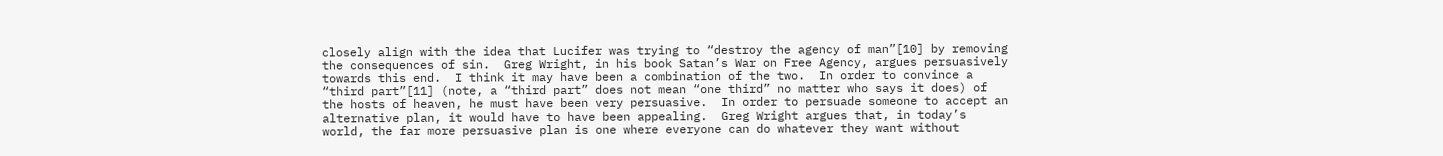closely align with the idea that Lucifer was trying to “destroy the agency of man”[10] by removing the consequences of sin.  Greg Wright, in his book Satan’s War on Free Agency, argues persuasively towards this end.  I think it may have been a combination of the two.  In order to convince a “third part”[11] (note, a “third part” does not mean “one third” no matter who says it does) of the hosts of heaven, he must have been very persuasive.  In order to persuade someone to accept an alternative plan, it would have to have been appealing.  Greg Wright argues that, in today’s world, the far more persuasive plan is one where everyone can do whatever they want without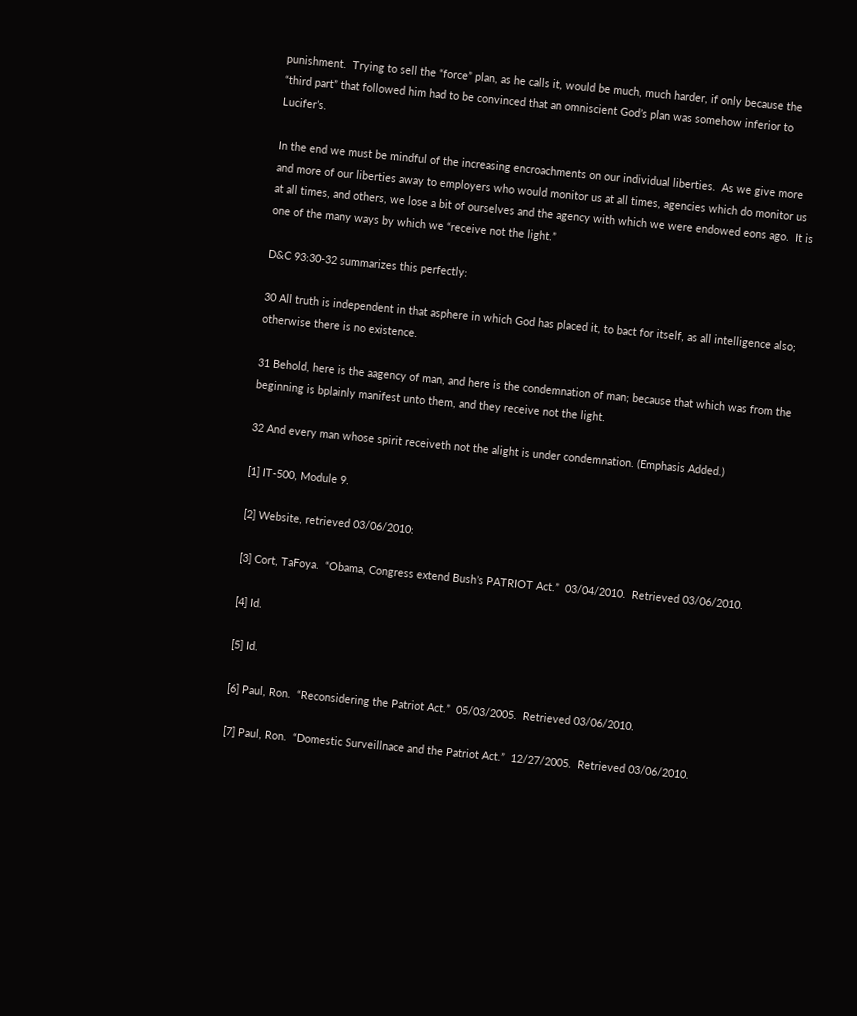punishment.  Trying to sell the “force” plan, as he calls it, would be much, much harder, if only because the “third part” that followed him had to be convinced that an omniscient God’s plan was somehow inferior to Lucifer’s.

In the end we must be mindful of the increasing encroachments on our individual liberties.  As we give more and more of our liberties away to employers who would monitor us at all times, agencies which do monitor us at all times, and others, we lose a bit of ourselves and the agency with which we were endowed eons ago.  It is one of the many ways by which we “receive not the light.”

D&C 93:30-32 summarizes this perfectly:

30 All truth is independent in that asphere in which God has placed it, to bact for itself, as all intelligence also; otherwise there is no existence.

31 Behold, here is the aagency of man, and here is the condemnation of man; because that which was from the beginning is bplainly manifest unto them, and they receive not the light.

32 And every man whose spirit receiveth not the alight is under condemnation. (Emphasis Added.)

[1] IT-500, Module 9.

[2] Website, retrieved 03/06/2010:

[3] Cort, TaFoya.  “Obama, Congress extend Bush’s PATRIOT Act.”  03/04/2010.  Retrieved 03/06/2010.

[4] Id.

[5] Id.

[6] Paul, Ron.  “Reconsidering the Patriot Act.”  05/03/2005.  Retrieved 03/06/2010.

[7] Paul, Ron.  “Domestic Surveillnace and the Patriot Act.”  12/27/2005.  Retrieved 03/06/2010.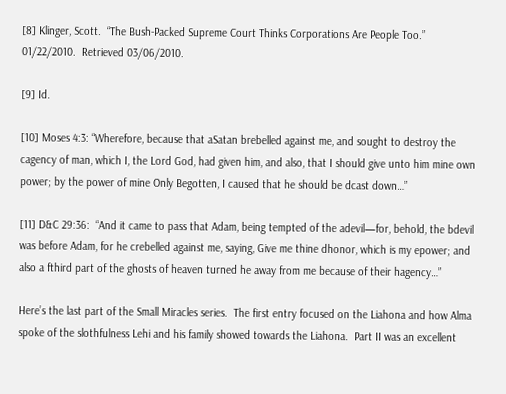[8] Klinger, Scott.  “The Bush-Packed Supreme Court Thinks Corporations Are People Too.”  01/22/2010.  Retrieved 03/06/2010.

[9] Id.

[10] Moses 4:3: “Wherefore, because that aSatan brebelled against me, and sought to destroy the cagency of man, which I, the Lord God, had given him, and also, that I should give unto him mine own power; by the power of mine Only Begotten, I caused that he should be dcast down…”

[11] D&C 29:36:  “And it came to pass that Adam, being tempted of the adevil—for, behold, the bdevil was before Adam, for he crebelled against me, saying, Give me thine dhonor, which is my epower; and also a fthird part of the ghosts of heaven turned he away from me because of their hagency…”

Here’s the last part of the Small Miracles series.  The first entry focused on the Liahona and how Alma spoke of the slothfulness Lehi and his family showed towards the Liahona.  Part II was an excellent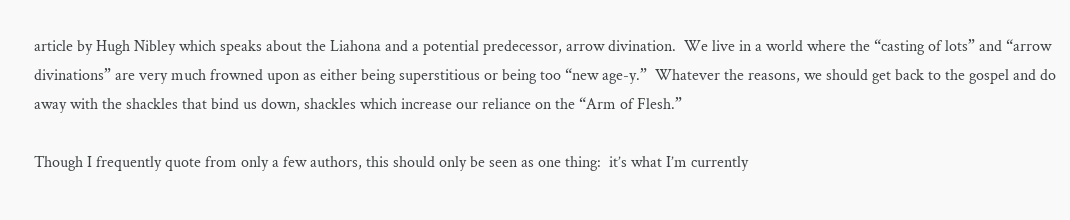article by Hugh Nibley which speaks about the Liahona and a potential predecessor, arrow divination.  We live in a world where the “casting of lots” and “arrow divinations” are very much frowned upon as either being superstitious or being too “new age-y.”  Whatever the reasons, we should get back to the gospel and do away with the shackles that bind us down, shackles which increase our reliance on the “Arm of Flesh.”

Though I frequently quote from only a few authors, this should only be seen as one thing:  it’s what I’m currently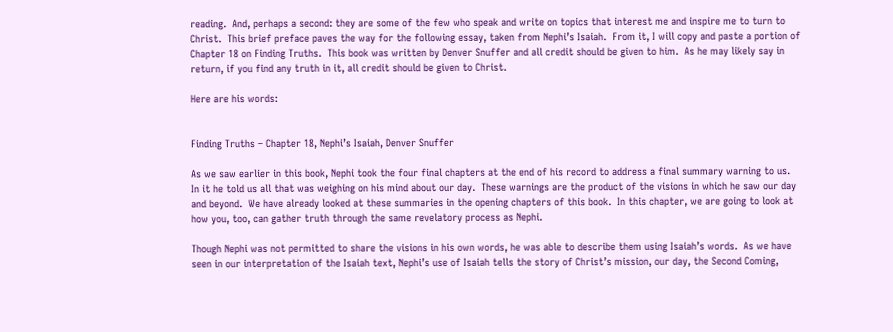reading.  And, perhaps a second: they are some of the few who speak and write on topics that interest me and inspire me to turn to Christ.  This brief preface paves the way for the following essay, taken from Nephi’s Isaiah.  From it, I will copy and paste a portion of Chapter 18 on Finding Truths.  This book was written by Denver Snuffer and all credit should be given to him.  As he may likely say in return, if you find any truth in it, all credit should be given to Christ.

Here are his words:


Finding Truths – Chapter 18, Nephi’s Isaiah, Denver Snuffer

As we saw earlier in this book, Nephi took the four final chapters at the end of his record to address a final summary warning to us.  In it he told us all that was weighing on his mind about our day.  These warnings are the product of the visions in which he saw our day and beyond.  We have already looked at these summaries in the opening chapters of this book.  In this chapter, we are going to look at how you, too, can gather truth through the same revelatory process as Nephi.

Though Nephi was not permitted to share the visions in his own words, he was able to describe them using Isaiah’s words.  As we have seen in our interpretation of the Isaiah text, Nephi’s use of Isaiah tells the story of Christ’s mission, our day, the Second Coming,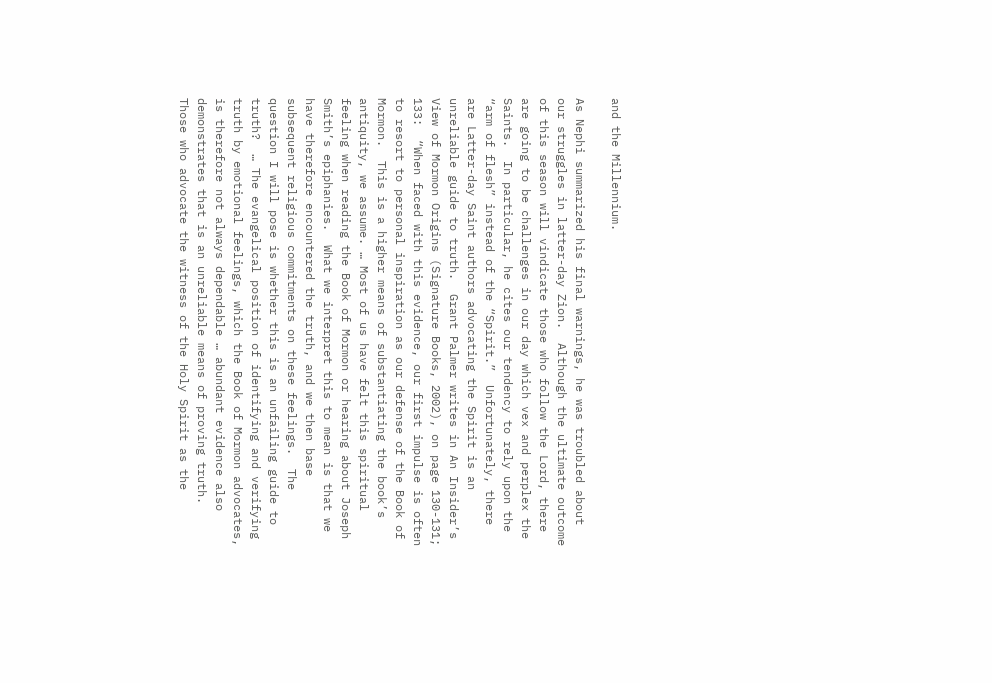and the Millennium.

As Nephi summarized his final warnings, he was troubled about our struggles in latter-day Zion.  Although the ultimate outcome of this season will vindicate those who follow the Lord, there are going to be challenges in our day which vex and perplex the Saints.  In particular, he cites our tendency to rely upon the “arm of flesh” instead of the “Spirit.”  Unfortunately, there are Latter-day Saint authors advocating the Spirit is an unreliable guide to truth.  Grant Palmer writes in An Insider’s View of Mormon Origins (Signature Books, 2002), on page 130-131; 133:  “When faced with this evidence, our first impulse is often to resort to personal inspiration as our defense of the Book of Mormon.  This is a higher means of substantiating the book’s antiquity, we assume. … Most of us have felt this spiritual feeling when reading the Book of Mormon or hearing about Joseph Smith’s epiphanies.  What we interpret this to mean is that we have therefore encountered the truth, and we then base subsequent religious commitments on these feelings.  The question I will pose is whether this is an unfailing guide to truth?  … The evangelical position of identifying and verifying truth by emotional feelings, which the Book of Mormon advocates, is therefore not always dependable … abundant evidence also demonstrates that is an unreliable means of proving truth.  Those who advocate the witness of the Holy Spirit as the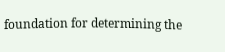foundation for determining the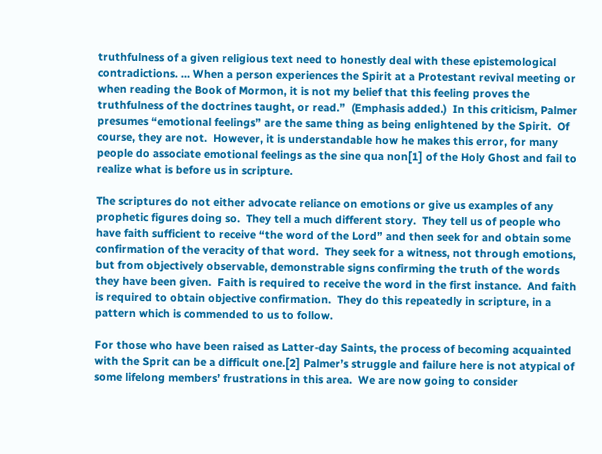truthfulness of a given religious text need to honestly deal with these epistemological contradictions. … When a person experiences the Spirit at a Protestant revival meeting or when reading the Book of Mormon, it is not my belief that this feeling proves the truthfulness of the doctrines taught, or read.”  (Emphasis added.)  In this criticism, Palmer presumes “emotional feelings” are the same thing as being enlightened by the Spirit.  Of course, they are not.  However, it is understandable how he makes this error, for many people do associate emotional feelings as the sine qua non[1] of the Holy Ghost and fail to realize what is before us in scripture.

The scriptures do not either advocate reliance on emotions or give us examples of any prophetic figures doing so.  They tell a much different story.  They tell us of people who have faith sufficient to receive “the word of the Lord” and then seek for and obtain some confirmation of the veracity of that word.  They seek for a witness, not through emotions, but from objectively observable, demonstrable signs confirming the truth of the words they have been given.  Faith is required to receive the word in the first instance.  And faith is required to obtain objective confirmation.  They do this repeatedly in scripture, in a pattern which is commended to us to follow.

For those who have been raised as Latter-day Saints, the process of becoming acquainted with the Sprit can be a difficult one.[2] Palmer’s struggle and failure here is not atypical of some lifelong members’ frustrations in this area.  We are now going to consider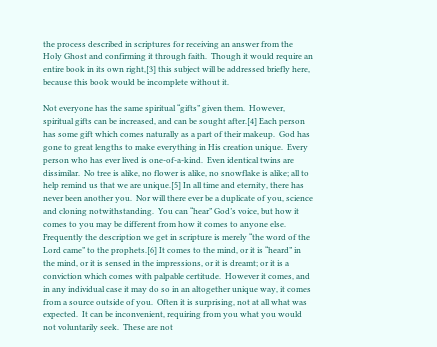the process described in scriptures for receiving an answer from the Holy Ghost and confirming it through faith.  Though it would require an entire book in its own right,[3] this subject will be addressed briefly here, because this book would be incomplete without it.

Not everyone has the same spiritual “gifts” given them.  However, spiritual gifts can be increased, and can be sought after.[4] Each person has some gift which comes naturally as a part of their makeup.  God has gone to great lengths to make everything in His creation unique.  Every person who has ever lived is one-of-a-kind.  Even identical twins are dissimilar.  No tree is alike, no flower is alike, no snowflake is alike; all to help remind us that we are unique.[5] In all time and eternity, there has never been another you.  Nor will there ever be a duplicate of you, science and cloning notwithstanding.  You can “hear” God’s voice, but how it comes to you may be different from how it comes to anyone else.  Frequently the description we get in scripture is merely “the word of the Lord came” to the prophets.[6] It comes to the mind, or it is “heard” in the mind, or it is sensed in the impressions, or it is dreamt; or it is a conviction which comes with palpable certitude.  However it comes, and in any individual case it may do so in an altogether unique way, it comes from a source outside of you.  Often it is surprising, not at all what was expected.  It can be inconvenient, requiring from you what you would not voluntarily seek.  These are not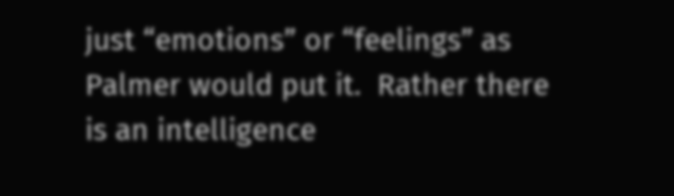just “emotions” or “feelings” as Palmer would put it.  Rather there is an intelligence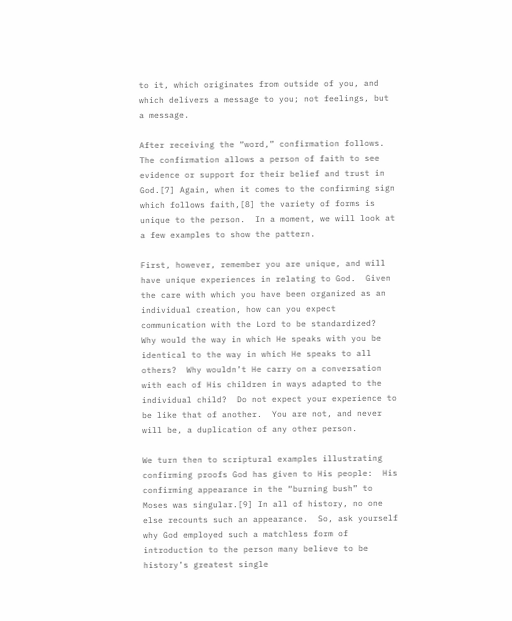to it, which originates from outside of you, and which delivers a message to you; not feelings, but a message.

After receiving the “word,” confirmation follows.  The confirmation allows a person of faith to see evidence or support for their belief and trust in God.[7] Again, when it comes to the confirming sign which follows faith,[8] the variety of forms is unique to the person.  In a moment, we will look at a few examples to show the pattern.

First, however, remember you are unique, and will have unique experiences in relating to God.  Given the care with which you have been organized as an individual creation, how can you expect communication with the Lord to be standardized?  Why would the way in which He speaks with you be identical to the way in which He speaks to all others?  Why wouldn’t He carry on a conversation with each of His children in ways adapted to the individual child?  Do not expect your experience to be like that of another.  You are not, and never will be, a duplication of any other person.

We turn then to scriptural examples illustrating confirming proofs God has given to His people:  His confirming appearance in the “burning bush” to Moses was singular.[9] In all of history, no one else recounts such an appearance.  So, ask yourself why God employed such a matchless form of introduction to the person many believe to be history’s greatest single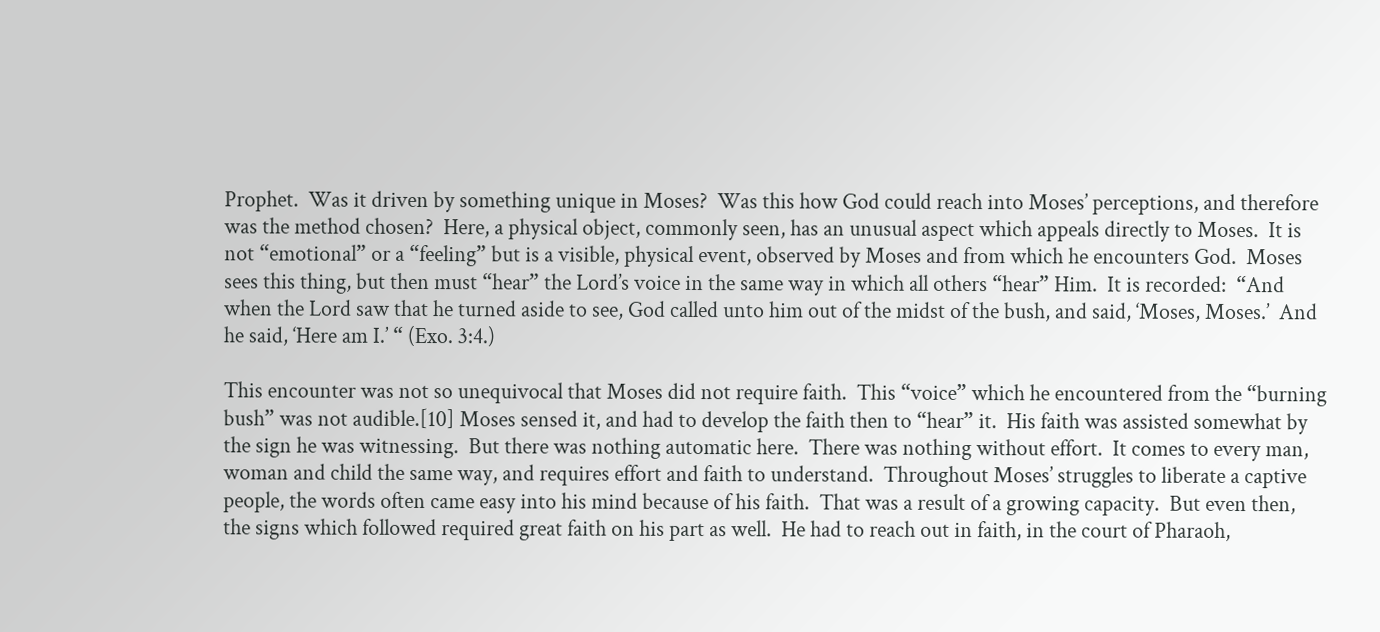Prophet.  Was it driven by something unique in Moses?  Was this how God could reach into Moses’ perceptions, and therefore was the method chosen?  Here, a physical object, commonly seen, has an unusual aspect which appeals directly to Moses.  It is not “emotional” or a “feeling” but is a visible, physical event, observed by Moses and from which he encounters God.  Moses sees this thing, but then must “hear” the Lord’s voice in the same way in which all others “hear” Him.  It is recorded:  “And when the Lord saw that he turned aside to see, God called unto him out of the midst of the bush, and said, ‘Moses, Moses.’  And he said, ‘Here am I.’ “ (Exo. 3:4.)

This encounter was not so unequivocal that Moses did not require faith.  This “voice” which he encountered from the “burning bush” was not audible.[10] Moses sensed it, and had to develop the faith then to “hear” it.  His faith was assisted somewhat by the sign he was witnessing.  But there was nothing automatic here.  There was nothing without effort.  It comes to every man, woman and child the same way, and requires effort and faith to understand.  Throughout Moses’ struggles to liberate a captive people, the words often came easy into his mind because of his faith.  That was a result of a growing capacity.  But even then, the signs which followed required great faith on his part as well.  He had to reach out in faith, in the court of Pharaoh,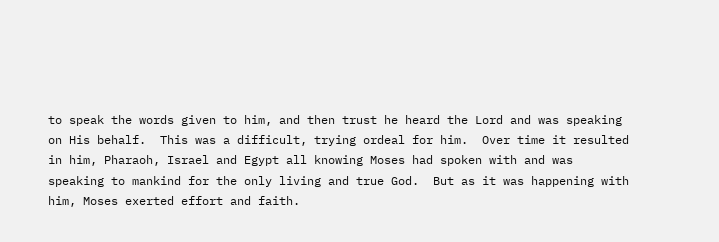to speak the words given to him, and then trust he heard the Lord and was speaking on His behalf.  This was a difficult, trying ordeal for him.  Over time it resulted in him, Pharaoh, Israel and Egypt all knowing Moses had spoken with and was speaking to mankind for the only living and true God.  But as it was happening with him, Moses exerted effort and faith.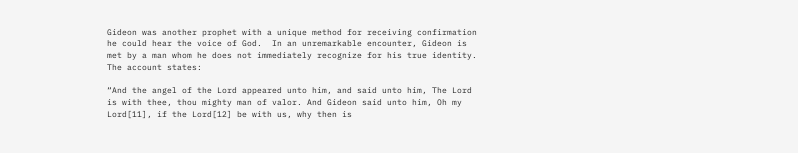Gideon was another prophet with a unique method for receiving confirmation he could hear the voice of God.  In an unremarkable encounter, Gideon is met by a man whom he does not immediately recognize for his true identity.  The account states:

“And the angel of the Lord appeared unto him, and said unto him, The Lord is with thee, thou mighty man of valor. And Gideon said unto him, Oh my Lord[11], if the Lord[12] be with us, why then is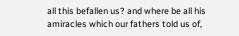all this befallen us? and where be all his amiracles which our fathers told us of,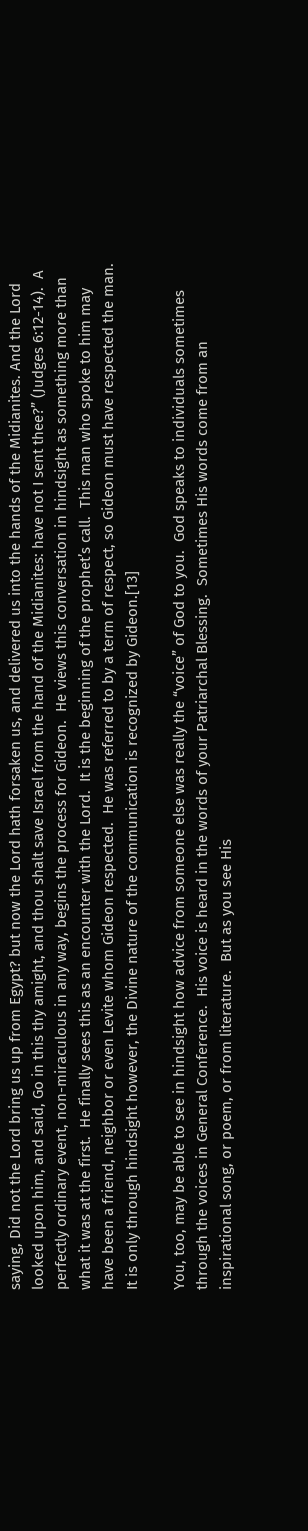saying, Did not the Lord bring us up from Egypt? but now the Lord hath forsaken us, and delivered us into the hands of the Midianites. And the Lord looked upon him, and said, Go in this thy amight, and thou shalt save Israel from the hand of the Midianites: have not I sent thee?” (Judges 6:12-14).  A perfectly ordinary event, non-miraculous in any way, begins the process for Gideon.  He views this conversation in hindsight as something more than what it was at the first.  He finally sees this as an encounter with the Lord.  It is the beginning of the prophet’s call.  This man who spoke to him may have been a friend, neighbor or even Levite whom Gideon respected.  He was referred to by a term of respect, so Gideon must have respected the man.  It is only through hindsight however, the Divine nature of the communication is recognized by Gideon.[13]

You, too, may be able to see in hindsight how advice from someone else was really the “voice” of God to you.  God speaks to individuals sometimes through the voices in General Conference.  His voice is heard in the words of your Patriarchal Blessing.  Sometimes His words come from an inspirational song, or poem, or from literature.  But as you see His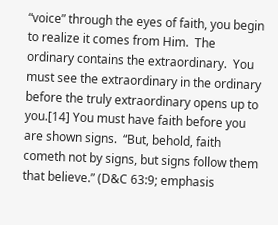“voice” through the eyes of faith, you begin to realize it comes from Him.  The ordinary contains the extraordinary.  You must see the extraordinary in the ordinary before the truly extraordinary opens up to you.[14] You must have faith before you are shown signs.  “But, behold, faith cometh not by signs, but signs follow them that believe.” (D&C 63:9; emphasis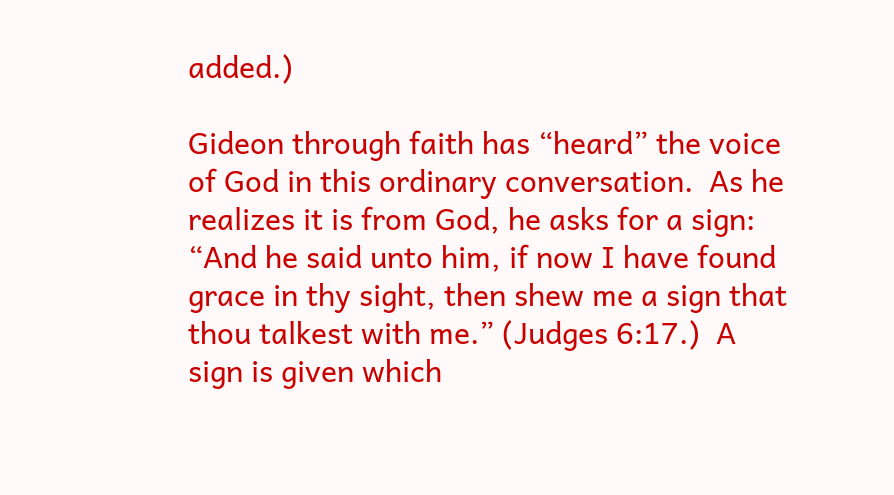added.)

Gideon through faith has “heard” the voice of God in this ordinary conversation.  As he realizes it is from God, he asks for a sign:  “And he said unto him, if now I have found grace in thy sight, then shew me a sign that thou talkest with me.” (Judges 6:17.)  A sign is given which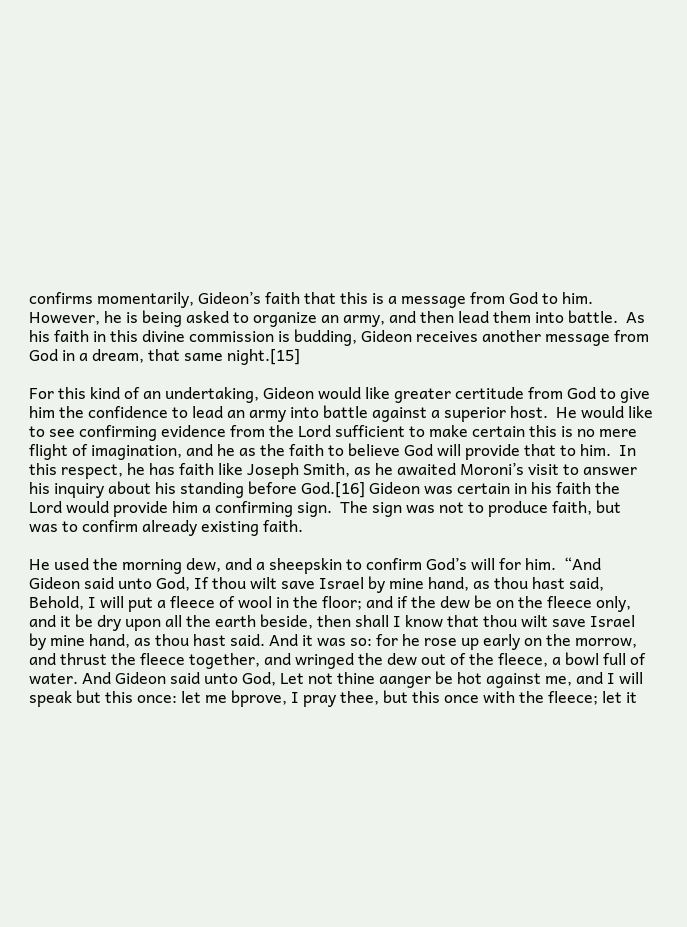confirms momentarily, Gideon’s faith that this is a message from God to him.  However, he is being asked to organize an army, and then lead them into battle.  As his faith in this divine commission is budding, Gideon receives another message from God in a dream, that same night.[15]

For this kind of an undertaking, Gideon would like greater certitude from God to give him the confidence to lead an army into battle against a superior host.  He would like to see confirming evidence from the Lord sufficient to make certain this is no mere flight of imagination, and he as the faith to believe God will provide that to him.  In this respect, he has faith like Joseph Smith, as he awaited Moroni’s visit to answer his inquiry about his standing before God.[16] Gideon was certain in his faith the Lord would provide him a confirming sign.  The sign was not to produce faith, but was to confirm already existing faith.

He used the morning dew, and a sheepskin to confirm God’s will for him.  “And Gideon said unto God, If thou wilt save Israel by mine hand, as thou hast said, Behold, I will put a fleece of wool in the floor; and if the dew be on the fleece only, and it be dry upon all the earth beside, then shall I know that thou wilt save Israel by mine hand, as thou hast said. And it was so: for he rose up early on the morrow, and thrust the fleece together, and wringed the dew out of the fleece, a bowl full of water. And Gideon said unto God, Let not thine aanger be hot against me, and I will speak but this once: let me bprove, I pray thee, but this once with the fleece; let it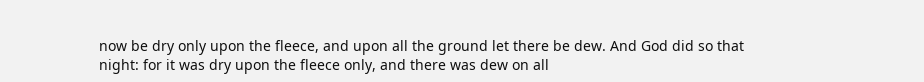now be dry only upon the fleece, and upon all the ground let there be dew. And God did so that night: for it was dry upon the fleece only, and there was dew on all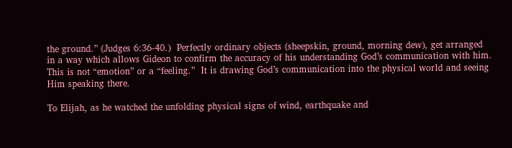the ground.” (Judges 6:36-40.)  Perfectly ordinary objects (sheepskin, ground, morning dew), get arranged in a way which allows Gideon to confirm the accuracy of his understanding God’s communication with him.  This is not “emotion” or a “feeling.”  It is drawing God’s communication into the physical world and seeing Him speaking there.

To Elijah, as he watched the unfolding physical signs of wind, earthquake and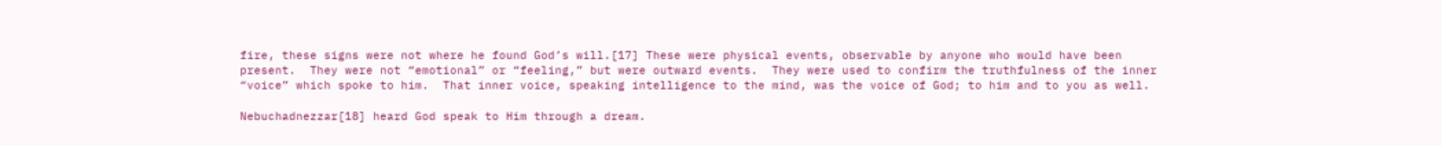fire, these signs were not where he found God’s will.[17] These were physical events, observable by anyone who would have been present.  They were not “emotional” or “feeling,” but were outward events.  They were used to confirm the truthfulness of the inner “voice” which spoke to him.  That inner voice, speaking intelligence to the mind, was the voice of God; to him and to you as well.

Nebuchadnezzar[18] heard God speak to Him through a dream.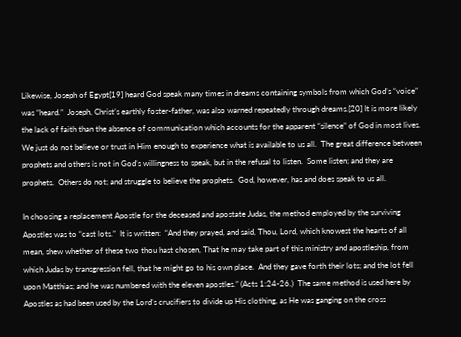Likewise, Joseph of Egypt[19] heard God speak many times in dreams containing symbols from which God’s “voice” was “heard.”  Joseph, Christ’s earthly foster-father, was also warned repeatedly through dreams.[20] It is more likely the lack of faith than the absence of communication which accounts for the apparent “silence” of God in most lives.  We just do not believe or trust in Him enough to experience what is available to us all.  The great difference between prophets and others is not in God’s willingness to speak, but in the refusal to listen.  Some listen; and they are prophets.  Others do not; and struggle to believe the prophets.  God, however, has and does speak to us all.

In choosing a replacement Apostle for the deceased and apostate Judas, the method employed by the surviving Apostles was to “cast lots.”  It is written:  “And they prayed, and said, Thou, Lord, which knowest the hearts of all mean, shew whether of these two thou hast chosen, That he may take part of this ministry and apostleship, from which Judas by transgression fell, that he might go to his own place.  And they gave forth their lots; and the lot fell upon Matthias; and he was numbered with the eleven apostles.” (Acts 1:24-26.)  The same method is used here by Apostles as had been used by the Lord’s crucifiers to divide up His clothing, as He was ganging on the cross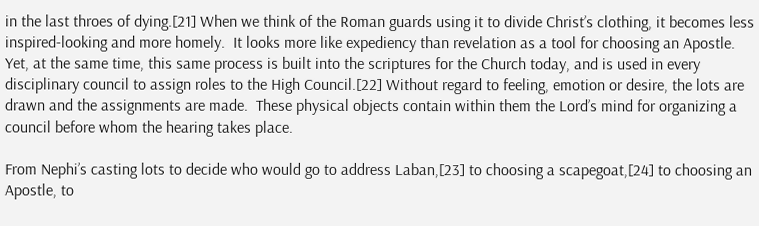in the last throes of dying.[21] When we think of the Roman guards using it to divide Christ’s clothing, it becomes less inspired-looking and more homely.  It looks more like expediency than revelation as a tool for choosing an Apostle.  Yet, at the same time, this same process is built into the scriptures for the Church today, and is used in every disciplinary council to assign roles to the High Council.[22] Without regard to feeling, emotion or desire, the lots are drawn and the assignments are made.  These physical objects contain within them the Lord’s mind for organizing a council before whom the hearing takes place.

From Nephi’s casting lots to decide who would go to address Laban,[23] to choosing a scapegoat,[24] to choosing an Apostle, to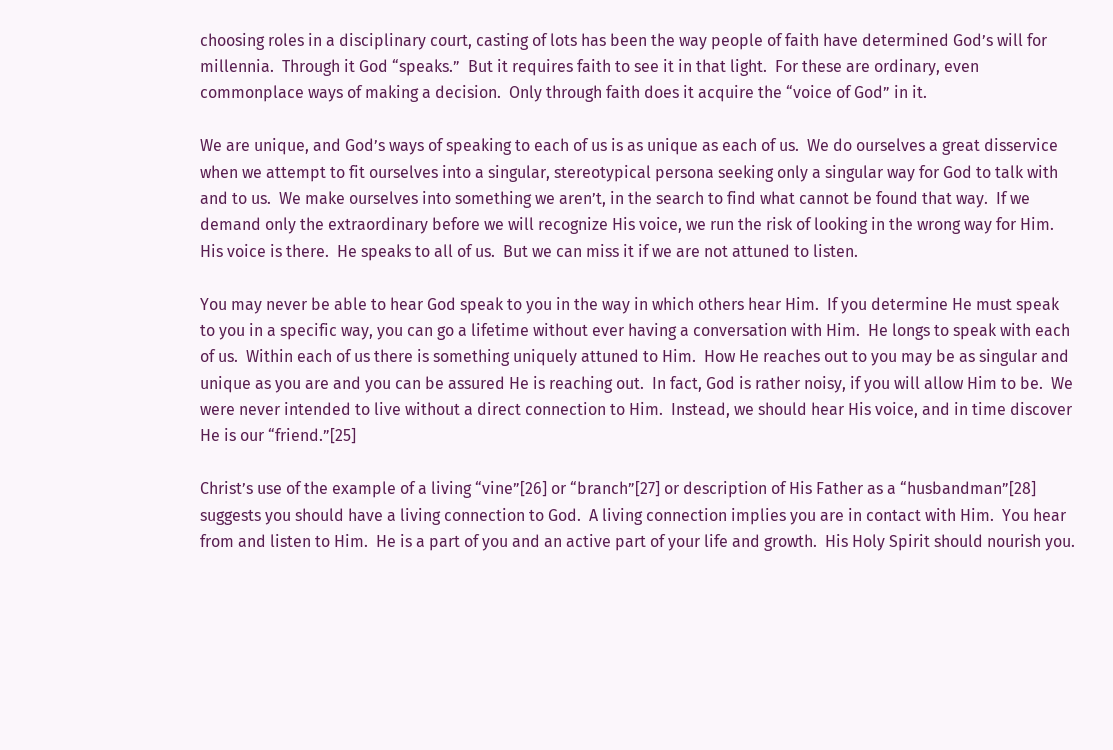choosing roles in a disciplinary court, casting of lots has been the way people of faith have determined God’s will for millennia.  Through it God “speaks.”  But it requires faith to see it in that light.  For these are ordinary, even commonplace ways of making a decision.  Only through faith does it acquire the “voice of God” in it.

We are unique, and God’s ways of speaking to each of us is as unique as each of us.  We do ourselves a great disservice when we attempt to fit ourselves into a singular, stereotypical persona seeking only a singular way for God to talk with and to us.  We make ourselves into something we aren’t, in the search to find what cannot be found that way.  If we demand only the extraordinary before we will recognize His voice, we run the risk of looking in the wrong way for Him.  His voice is there.  He speaks to all of us.  But we can miss it if we are not attuned to listen.

You may never be able to hear God speak to you in the way in which others hear Him.  If you determine He must speak to you in a specific way, you can go a lifetime without ever having a conversation with Him.  He longs to speak with each of us.  Within each of us there is something uniquely attuned to Him.  How He reaches out to you may be as singular and unique as you are and you can be assured He is reaching out.  In fact, God is rather noisy, if you will allow Him to be.  We were never intended to live without a direct connection to Him.  Instead, we should hear His voice, and in time discover He is our “friend.”[25]

Christ’s use of the example of a living “vine”[26] or “branch”[27] or description of His Father as a “husbandman”[28] suggests you should have a living connection to God.  A living connection implies you are in contact with Him.  You hear from and listen to Him.  He is a part of you and an active part of your life and growth.  His Holy Spirit should nourish you.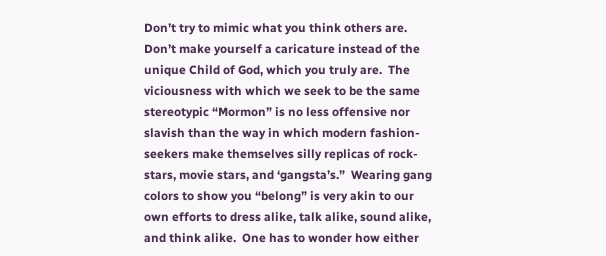Don’t try to mimic what you think others are.  Don’t make yourself a caricature instead of the unique Child of God, which you truly are.  The viciousness with which we seek to be the same stereotypic “Mormon” is no less offensive nor slavish than the way in which modern fashion-seekers make themselves silly replicas of rock-stars, movie stars, and ‘gangsta’s.”  Wearing gang colors to show you “belong” is very akin to our own efforts to dress alike, talk alike, sound alike, and think alike.  One has to wonder how either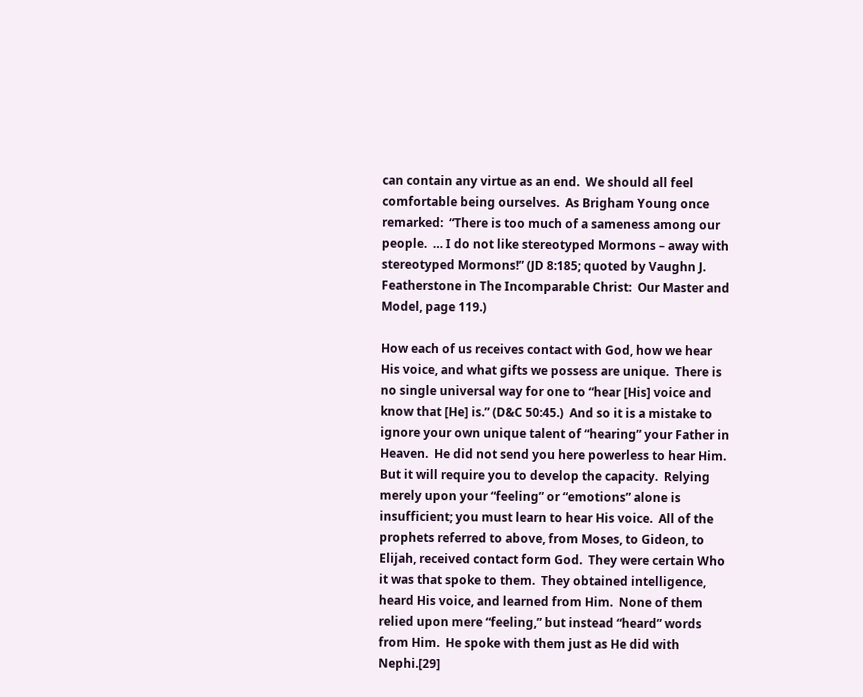can contain any virtue as an end.  We should all feel comfortable being ourselves.  As Brigham Young once remarked:  “There is too much of a sameness among our people.  … I do not like stereotyped Mormons – away with stereotyped Mormons!” (JD 8:185; quoted by Vaughn J. Featherstone in The Incomparable Christ:  Our Master and Model, page 119.)

How each of us receives contact with God, how we hear His voice, and what gifts we possess are unique.  There is no single universal way for one to “hear [His] voice and know that [He] is.” (D&C 50:45.)  And so it is a mistake to ignore your own unique talent of “hearing” your Father in Heaven.  He did not send you here powerless to hear Him.  But it will require you to develop the capacity.  Relying merely upon your “feeling” or “emotions” alone is insufficient; you must learn to hear His voice.  All of the prophets referred to above, from Moses, to Gideon, to Elijah, received contact form God.  They were certain Who it was that spoke to them.  They obtained intelligence, heard His voice, and learned from Him.  None of them relied upon mere “feeling,” but instead “heard” words from Him.  He spoke with them just as He did with Nephi.[29]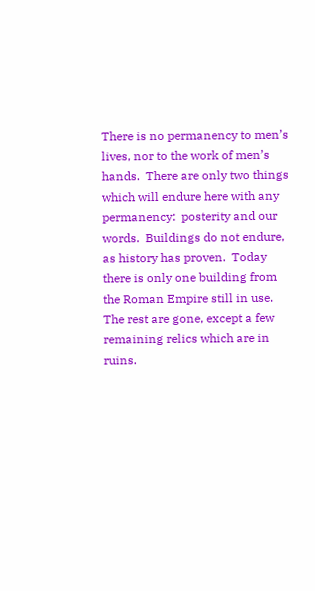There is no permanency to men’s lives, nor to the work of men’s hands.  There are only two things which will endure here with any permanency:  posterity and our words.  Buildings do not endure, as history has proven.  Today there is only one building from the Roman Empire still in use.  The rest are gone, except a few remaining relics which are in ruins.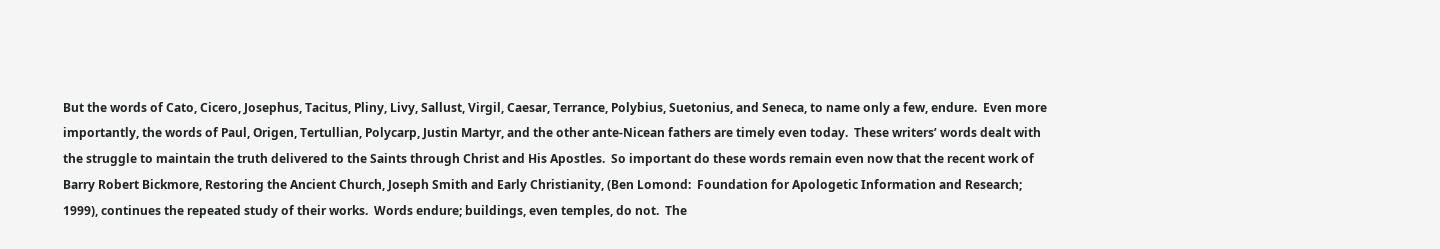But the words of Cato, Cicero, Josephus, Tacitus, Pliny, Livy, Sallust, Virgil, Caesar, Terrance, Polybius, Suetonius, and Seneca, to name only a few, endure.  Even more importantly, the words of Paul, Origen, Tertullian, Polycarp, Justin Martyr, and the other ante-Nicean fathers are timely even today.  These writers’ words dealt with the struggle to maintain the truth delivered to the Saints through Christ and His Apostles.  So important do these words remain even now that the recent work of Barry Robert Bickmore, Restoring the Ancient Church, Joseph Smith and Early Christianity, (Ben Lomond:  Foundation for Apologetic Information and Research; 1999), continues the repeated study of their works.  Words endure; buildings, even temples, do not.  The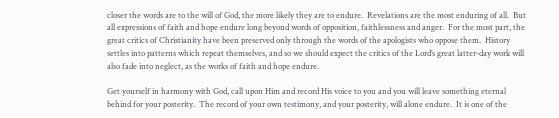closer the words are to the will of God, the more likely they are to endure.  Revelations are the most enduring of all.  But all expressions of faith and hope endure long beyond words of opposition, faithlessness and anger.  For the most part, the great critics of Christianity have been preserved only through the words of the apologists who oppose them.  History settles into patterns which repeat themselves, and so we should expect the critics of the Lord’s great latter-day work will also fade into neglect, as the works of faith and hope endure.

Get yourself in harmony with God, call upon Him and record His voice to you and you will leave something eternal behind for your posterity.  The record of your own testimony, and your posterity, will alone endure.  It is one of the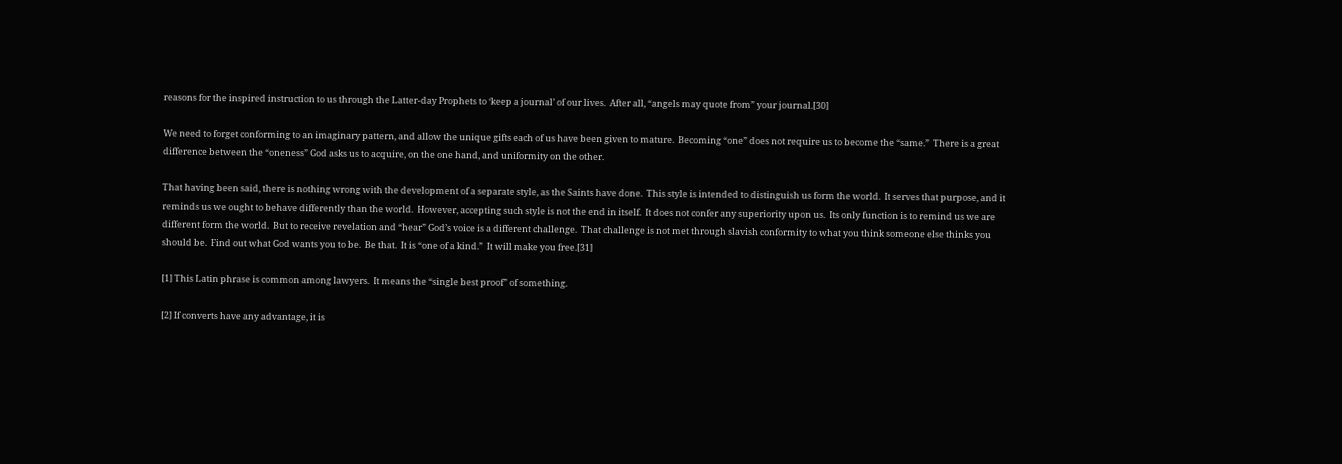reasons for the inspired instruction to us through the Latter-day Prophets to ‘keep a journal’ of our lives.  After all, “angels may quote from” your journal.[30]

We need to forget conforming to an imaginary pattern, and allow the unique gifts each of us have been given to mature.  Becoming “one” does not require us to become the “same.”  There is a great difference between the “oneness” God asks us to acquire, on the one hand, and uniformity on the other.

That having been said, there is nothing wrong with the development of a separate style, as the Saints have done.  This style is intended to distinguish us form the world.  It serves that purpose, and it reminds us we ought to behave differently than the world.  However, accepting such style is not the end in itself.  It does not confer any superiority upon us.  Its only function is to remind us we are different form the world.  But to receive revelation and “hear” God’s voice is a different challenge.  That challenge is not met through slavish conformity to what you think someone else thinks you should be.  Find out what God wants you to be.  Be that.  It is “one of a kind.”  It will make you free.[31]

[1] This Latin phrase is common among lawyers.  It means the “single best proof” of something.

[2] If converts have any advantage, it is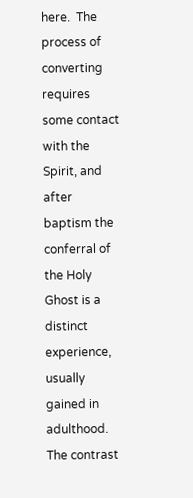here.  The process of converting requires some contact with the Spirit, and after baptism the conferral of the Holy Ghost is a distinct experience, usually gained in adulthood.  The contrast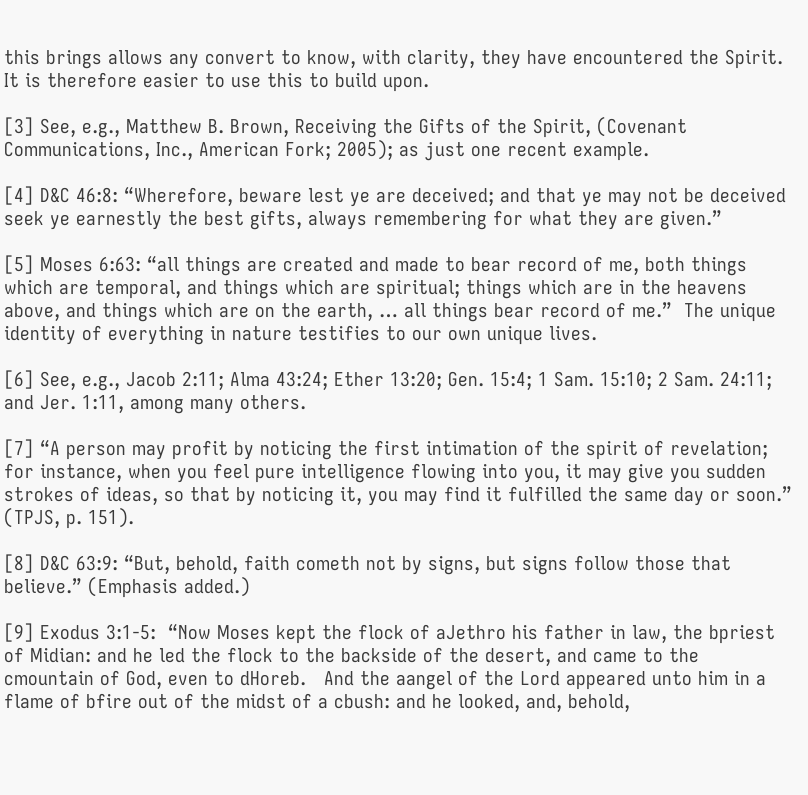this brings allows any convert to know, with clarity, they have encountered the Spirit.  It is therefore easier to use this to build upon.

[3] See, e.g., Matthew B. Brown, Receiving the Gifts of the Spirit, (Covenant Communications, Inc., American Fork; 2005); as just one recent example.

[4] D&C 46:8: “Wherefore, beware lest ye are deceived; and that ye may not be deceived seek ye earnestly the best gifts, always remembering for what they are given.”

[5] Moses 6:63: “all things are created and made to bear record of me, both things which are temporal, and things which are spiritual; things which are in the heavens above, and things which are on the earth, … all things bear record of me.”  The unique identity of everything in nature testifies to our own unique lives.

[6] See, e.g., Jacob 2:11; Alma 43:24; Ether 13:20; Gen. 15:4; 1 Sam. 15:10; 2 Sam. 24:11; and Jer. 1:11, among many others.

[7] “A person may profit by noticing the first intimation of the spirit of revelation; for instance, when you feel pure intelligence flowing into you, it may give you sudden strokes of ideas, so that by noticing it, you may find it fulfilled the same day or soon.” (TPJS, p. 151).

[8] D&C 63:9: “But, behold, faith cometh not by signs, but signs follow those that believe.” (Emphasis added.)

[9] Exodus 3:1-5:  “Now Moses kept the flock of aJethro his father in law, the bpriest of Midian: and he led the flock to the backside of the desert, and came to the cmountain of God, even to dHoreb.   And the aangel of the Lord appeared unto him in a flame of bfire out of the midst of a cbush: and he looked, and, behold,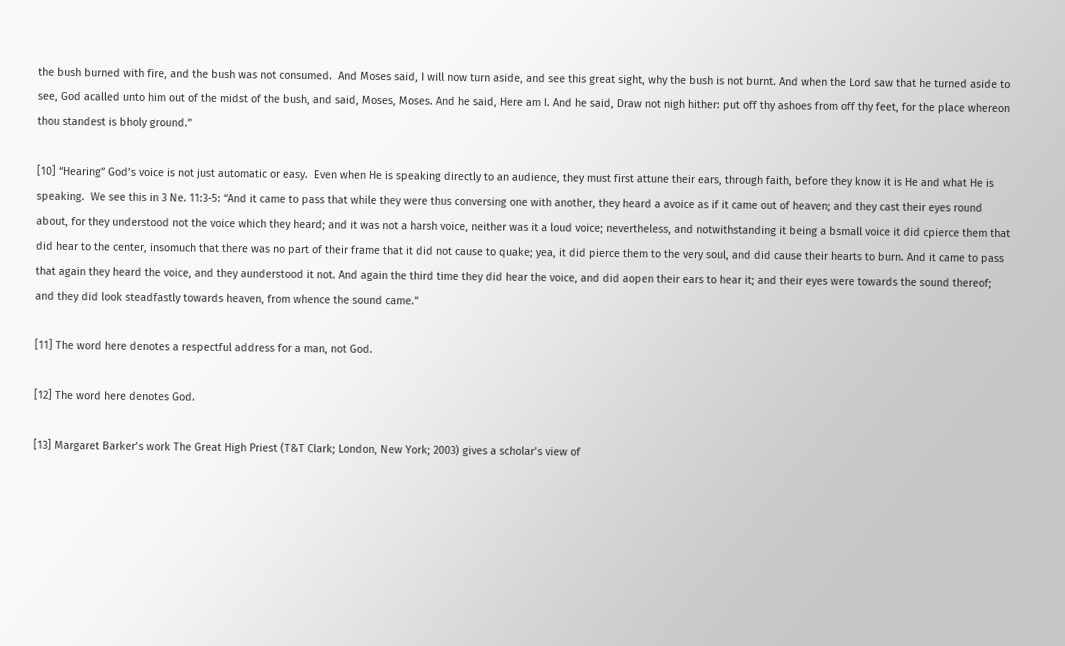the bush burned with fire, and the bush was not consumed.  And Moses said, I will now turn aside, and see this great sight, why the bush is not burnt. And when the Lord saw that he turned aside to see, God acalled unto him out of the midst of the bush, and said, Moses, Moses. And he said, Here am I. And he said, Draw not nigh hither: put off thy ashoes from off thy feet, for the place whereon thou standest is bholy ground.”

[10] “Hearing” God’s voice is not just automatic or easy.  Even when He is speaking directly to an audience, they must first attune their ears, through faith, before they know it is He and what He is speaking.  We see this in 3 Ne. 11:3-5: “And it came to pass that while they were thus conversing one with another, they heard a avoice as if it came out of heaven; and they cast their eyes round about, for they understood not the voice which they heard; and it was not a harsh voice, neither was it a loud voice; nevertheless, and notwithstanding it being a bsmall voice it did cpierce them that did hear to the center, insomuch that there was no part of their frame that it did not cause to quake; yea, it did pierce them to the very soul, and did cause their hearts to burn. And it came to pass that again they heard the voice, and they aunderstood it not. And again the third time they did hear the voice, and did aopen their ears to hear it; and their eyes were towards the sound thereof; and they did look steadfastly towards heaven, from whence the sound came.”

[11] The word here denotes a respectful address for a man, not God.

[12] The word here denotes God.

[13] Margaret Barker’s work The Great High Priest (T&T Clark; London, New York; 2003) gives a scholar’s view of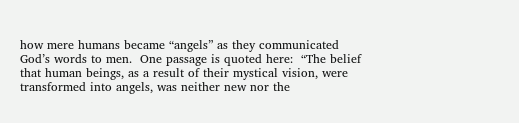how mere humans became “angels” as they communicated God’s words to men.  One passage is quoted here:  “The belief that human beings, as a result of their mystical vision, were transformed into angels, was neither new nor the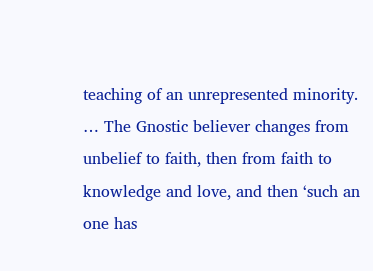teaching of an unrepresented minority.  … The Gnostic believer changes from unbelief to faith, then from faith to knowledge and love, and then ‘such an one has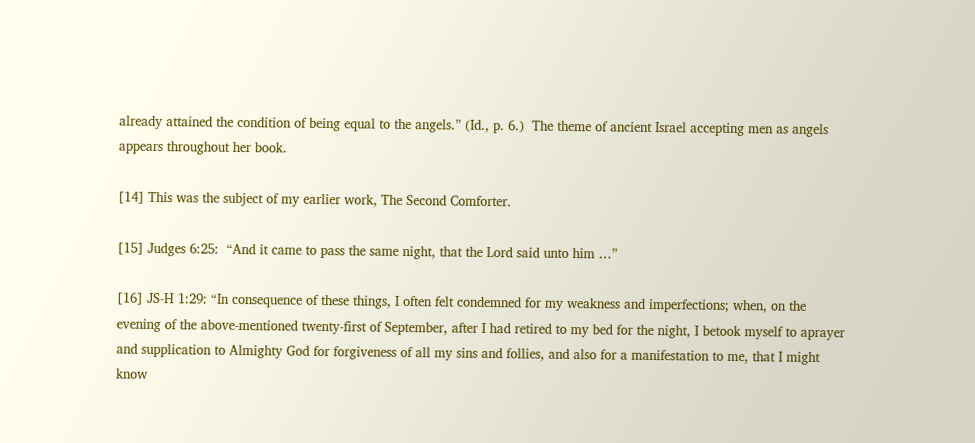already attained the condition of being equal to the angels.” (Id., p. 6.)  The theme of ancient Israel accepting men as angels appears throughout her book.

[14] This was the subject of my earlier work, The Second Comforter.

[15] Judges 6:25:  “And it came to pass the same night, that the Lord said unto him …”

[16] JS-H 1:29: “In consequence of these things, I often felt condemned for my weakness and imperfections; when, on the evening of the above-mentioned twenty-first of September, after I had retired to my bed for the night, I betook myself to aprayer and supplication to Almighty God for forgiveness of all my sins and follies, and also for a manifestation to me, that I might know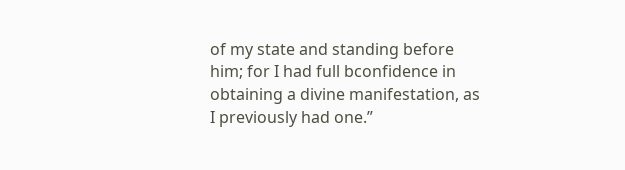of my state and standing before him; for I had full bconfidence in obtaining a divine manifestation, as I previously had one.”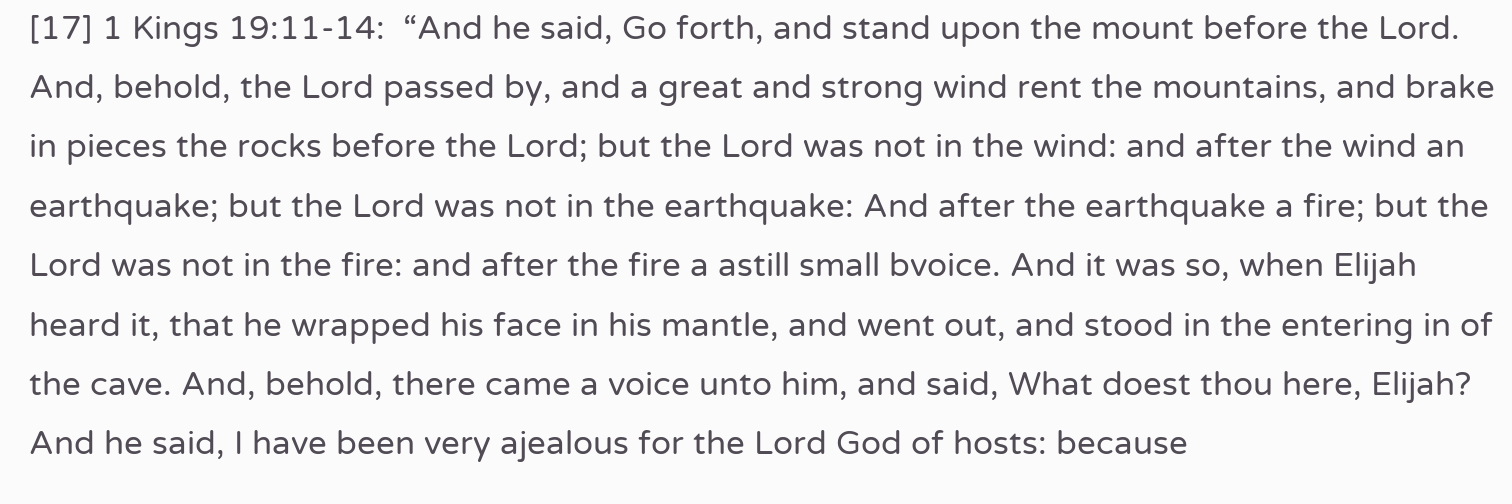[17] 1 Kings 19:11-14:  “And he said, Go forth, and stand upon the mount before the Lord. And, behold, the Lord passed by, and a great and strong wind rent the mountains, and brake in pieces the rocks before the Lord; but the Lord was not in the wind: and after the wind an earthquake; but the Lord was not in the earthquake: And after the earthquake a fire; but the Lord was not in the fire: and after the fire a astill small bvoice. And it was so, when Elijah heard it, that he wrapped his face in his mantle, and went out, and stood in the entering in of the cave. And, behold, there came a voice unto him, and said, What doest thou here, Elijah? And he said, I have been very ajealous for the Lord God of hosts: because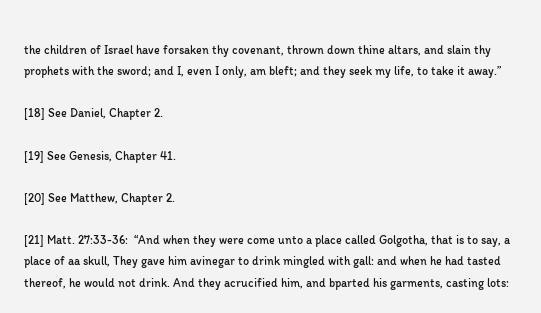the children of Israel have forsaken thy covenant, thrown down thine altars, and slain thy prophets with the sword; and I, even I only, am bleft; and they seek my life, to take it away.”

[18] See Daniel, Chapter 2.

[19] See Genesis, Chapter 41.

[20] See Matthew, Chapter 2.

[21] Matt. 27:33-36:  “And when they were come unto a place called Golgotha, that is to say, a place of aa skull, They gave him avinegar to drink mingled with gall: and when he had tasted thereof, he would not drink. And they acrucified him, and bparted his garments, casting lots: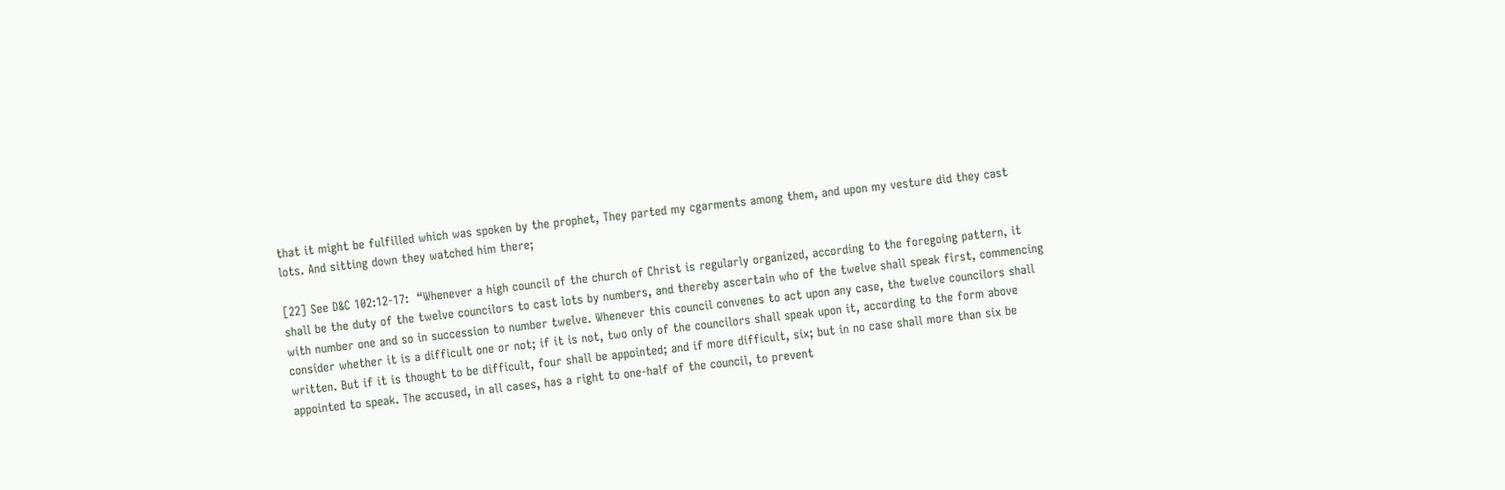that it might be fulfilled which was spoken by the prophet, They parted my cgarments among them, and upon my vesture did they cast lots. And sitting down they watched him there;

[22] See D&C 102:12-17:  “Whenever a high council of the church of Christ is regularly organized, according to the foregoing pattern, it shall be the duty of the twelve councilors to cast lots by numbers, and thereby ascertain who of the twelve shall speak first, commencing with number one and so in succession to number twelve. Whenever this council convenes to act upon any case, the twelve councilors shall consider whether it is a difficult one or not; if it is not, two only of the councilors shall speak upon it, according to the form above written. But if it is thought to be difficult, four shall be appointed; and if more difficult, six; but in no case shall more than six be appointed to speak. The accused, in all cases, has a right to one-half of the council, to prevent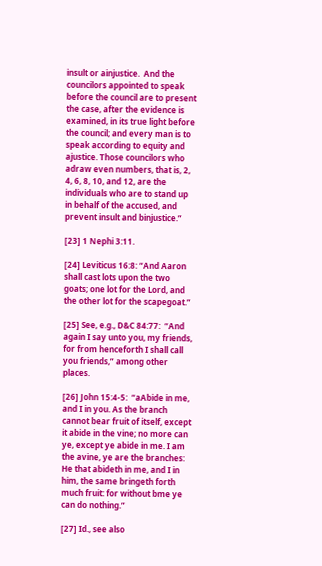insult or ainjustice.  And the councilors appointed to speak before the council are to present the case, after the evidence is examined, in its true light before the council; and every man is to speak according to equity and ajustice. Those councilors who adraw even numbers, that is, 2, 4, 6, 8, 10, and 12, are the individuals who are to stand up in behalf of the accused, and prevent insult and binjustice.”

[23] 1 Nephi 3:11.

[24] Leviticus 16:8: “And Aaron shall cast lots upon the two goats; one lot for the Lord, and the other lot for the scapegoat.”

[25] See, e.g., D&C 84:77:  “And again I say unto you, my friends, for from henceforth I shall call you friends,” among other places.

[26] John 15:4-5:  “aAbide in me, and I in you. As the branch cannot bear fruit of itself, except it abide in the vine; no more can ye, except ye abide in me. I am the avine, ye are the branches: He that abideth in me, and I in him, the same bringeth forth much fruit: for without bme ye can do nothing.”

[27] Id., see also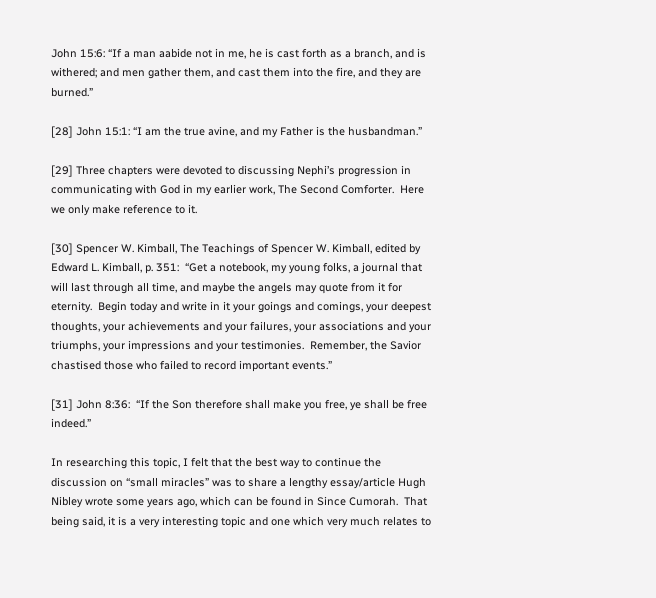John 15:6: “If a man aabide not in me, he is cast forth as a branch, and is withered; and men gather them, and cast them into the fire, and they are burned.”

[28] John 15:1: “I am the true avine, and my Father is the husbandman.”

[29] Three chapters were devoted to discussing Nephi’s progression in communicating with God in my earlier work, The Second Comforter.  Here we only make reference to it.

[30] Spencer W. Kimball, The Teachings of Spencer W. Kimball, edited by Edward L. Kimball, p. 351:  “Get a notebook, my young folks, a journal that will last through all time, and maybe the angels may quote from it for eternity.  Begin today and write in it your goings and comings, your deepest thoughts, your achievements and your failures, your associations and your triumphs, your impressions and your testimonies.  Remember, the Savior chastised those who failed to record important events.”

[31] John 8:36:  “If the Son therefore shall make you free, ye shall be free indeed.”

In researching this topic, I felt that the best way to continue the discussion on “small miracles” was to share a lengthy essay/article Hugh Nibley wrote some years ago, which can be found in Since Cumorah.  That being said, it is a very interesting topic and one which very much relates to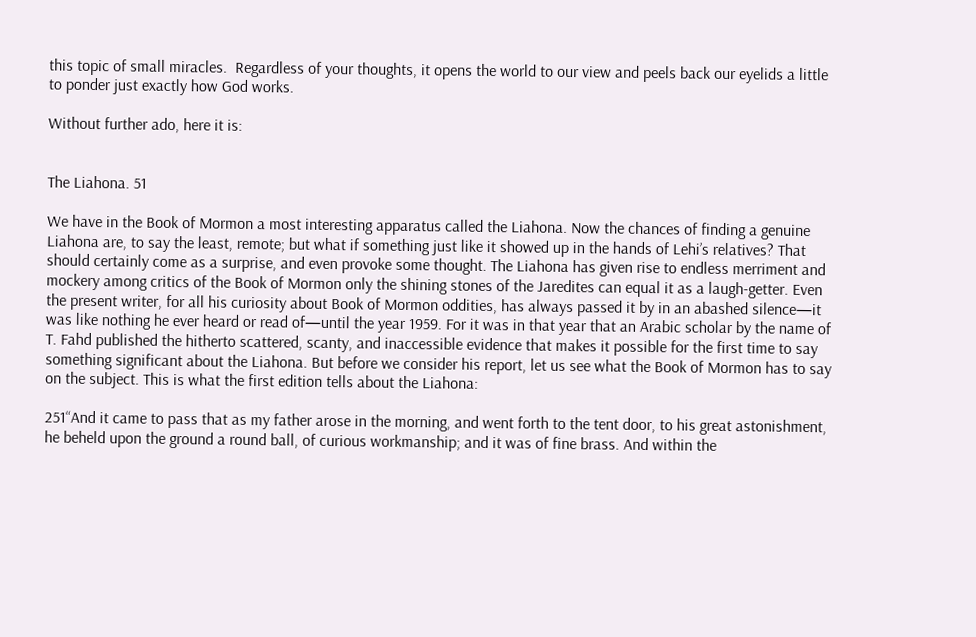this topic of small miracles.  Regardless of your thoughts, it opens the world to our view and peels back our eyelids a little to ponder just exactly how God works.

Without further ado, here it is:


The Liahona. 51

We have in the Book of Mormon a most interesting apparatus called the Liahona. Now the chances of finding a genuine Liahona are, to say the least, remote; but what if something just like it showed up in the hands of Lehi’s relatives? That should certainly come as a surprise, and even provoke some thought. The Liahona has given rise to endless merriment and mockery among critics of the Book of Mormon only the shining stones of the Jaredites can equal it as a laugh-getter. Even the present writer, for all his curiosity about Book of Mormon oddities, has always passed it by in an abashed silence—it was like nothing he ever heard or read of—until the year 1959. For it was in that year that an Arabic scholar by the name of T. Fahd published the hitherto scattered, scanty, and inaccessible evidence that makes it possible for the first time to say something significant about the Liahona. But before we consider his report, let us see what the Book of Mormon has to say on the subject. This is what the first edition tells about the Liahona:

251“And it came to pass that as my father arose in the morning, and went forth to the tent door, to his great astonishment, he beheld upon the ground a round ball, of curious workmanship; and it was of fine brass. And within the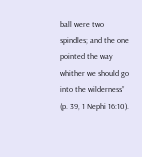ball were two spindles; and the one pointed the way whither we should go into the wilderness” (p. 39, 1 Nephi 16:10).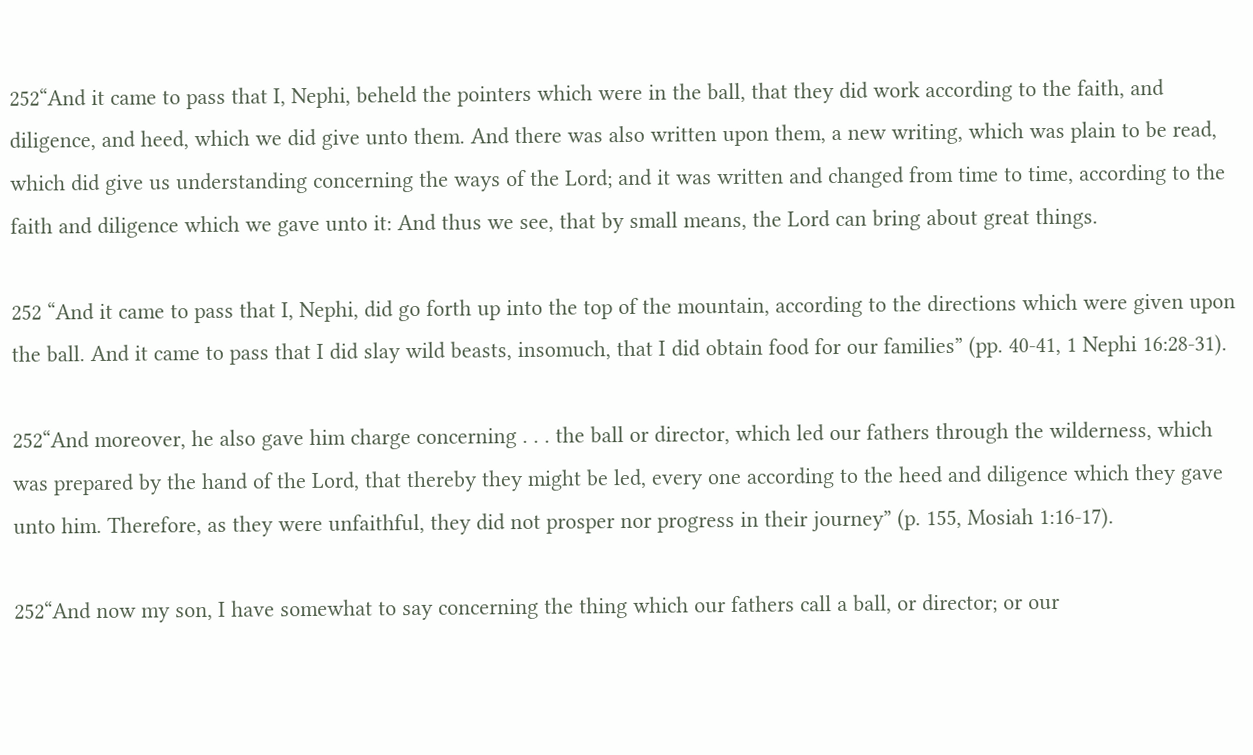252“And it came to pass that I, Nephi, beheld the pointers which were in the ball, that they did work according to the faith, and diligence, and heed, which we did give unto them. And there was also written upon them, a new writing, which was plain to be read, which did give us understanding concerning the ways of the Lord; and it was written and changed from time to time, according to the faith and diligence which we gave unto it: And thus we see, that by small means, the Lord can bring about great things.

252 “And it came to pass that I, Nephi, did go forth up into the top of the mountain, according to the directions which were given upon the ball. And it came to pass that I did slay wild beasts, insomuch, that I did obtain food for our families” (pp. 40-41, 1 Nephi 16:28-31).

252“And moreover, he also gave him charge concerning . . . the ball or director, which led our fathers through the wilderness, which was prepared by the hand of the Lord, that thereby they might be led, every one according to the heed and diligence which they gave unto him. Therefore, as they were unfaithful, they did not prosper nor progress in their journey” (p. 155, Mosiah 1:16-17).

252“And now my son, I have somewhat to say concerning the thing which our fathers call a ball, or director; or our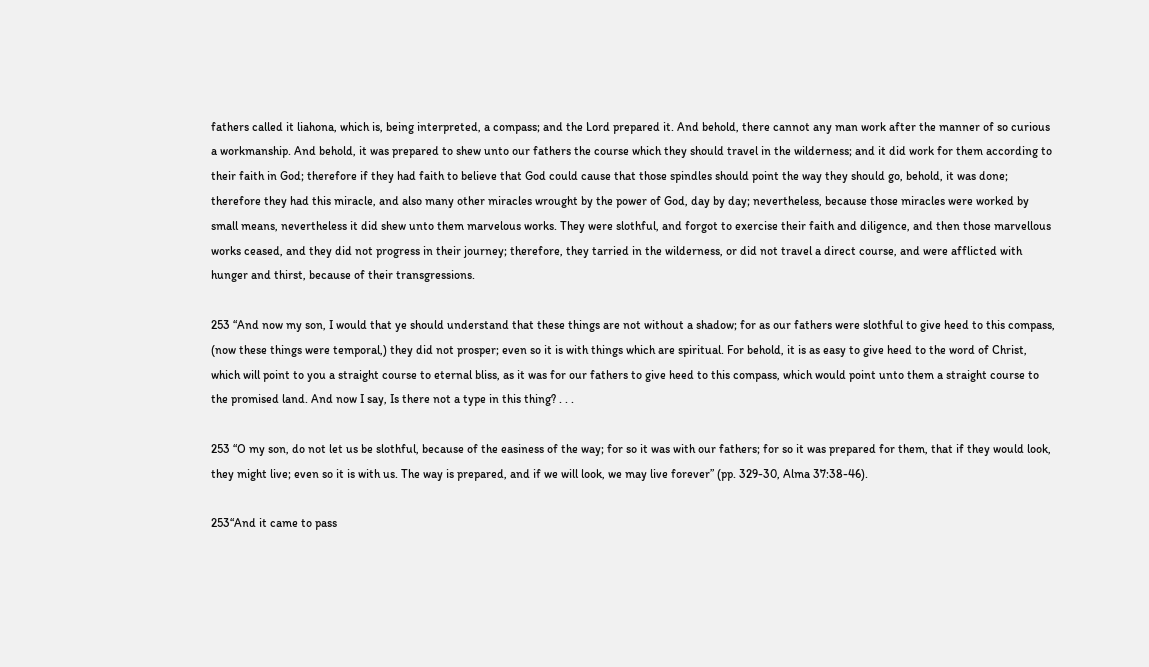fathers called it liahona, which is, being interpreted, a compass; and the Lord prepared it. And behold, there cannot any man work after the manner of so curious a workmanship. And behold, it was prepared to shew unto our fathers the course which they should travel in the wilderness; and it did work for them according to their faith in God; therefore if they had faith to believe that God could cause that those spindles should point the way they should go, behold, it was done; therefore they had this miracle, and also many other miracles wrought by the power of God, day by day; nevertheless, because those miracles were worked by small means, nevertheless it did shew unto them marvelous works. They were slothful, and forgot to exercise their faith and diligence, and then those marvellous works ceased, and they did not progress in their journey; therefore, they tarried in the wilderness, or did not travel a direct course, and were afflicted with hunger and thirst, because of their transgressions.

253 “And now my son, I would that ye should understand that these things are not without a shadow; for as our fathers were slothful to give heed to this compass, (now these things were temporal,) they did not prosper; even so it is with things which are spiritual. For behold, it is as easy to give heed to the word of Christ, which will point to you a straight course to eternal bliss, as it was for our fathers to give heed to this compass, which would point unto them a straight course to the promised land. And now I say, Is there not a type in this thing? . . .

253 “O my son, do not let us be slothful, because of the easiness of the way; for so it was with our fathers; for so it was prepared for them, that if they would look, they might live; even so it is with us. The way is prepared, and if we will look, we may live forever” (pp. 329-30, Alma 37:38-46).

253“And it came to pass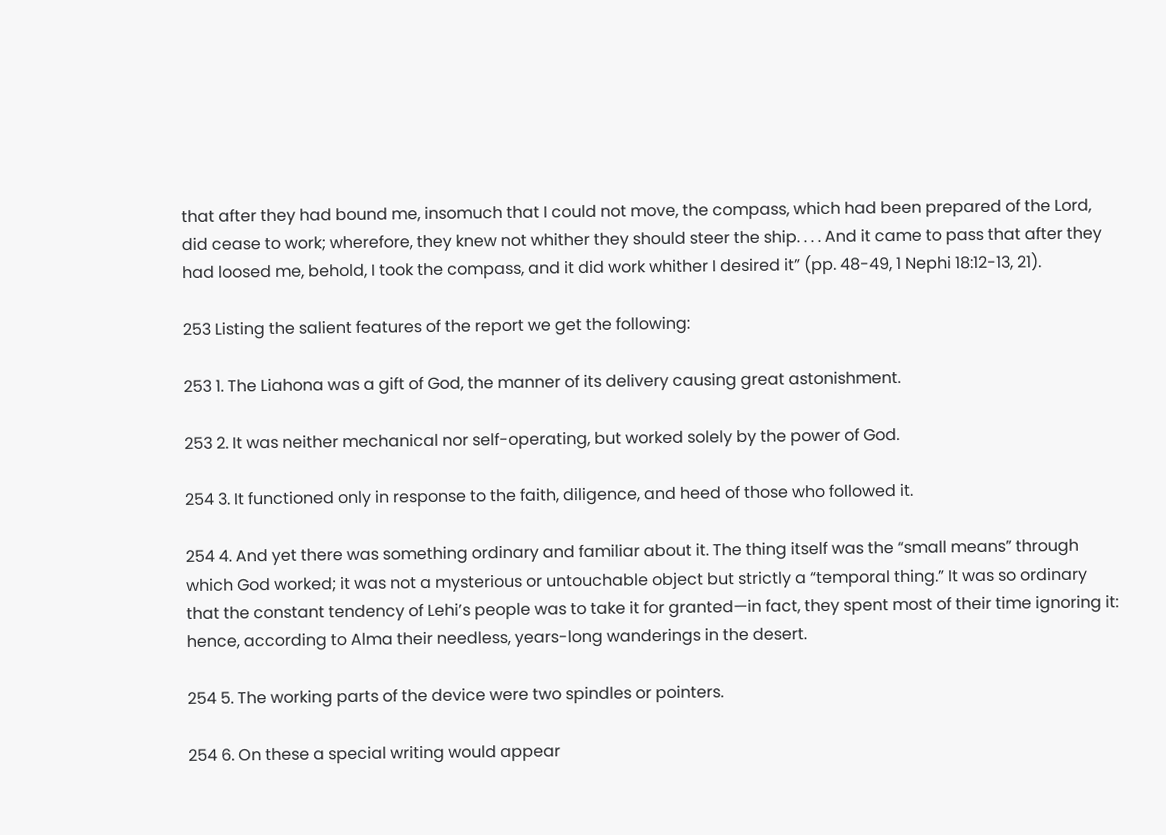that after they had bound me, insomuch that I could not move, the compass, which had been prepared of the Lord, did cease to work; wherefore, they knew not whither they should steer the ship. . . . And it came to pass that after they had loosed me, behold, I took the compass, and it did work whither I desired it” (pp. 48-49, 1 Nephi 18:12-13, 21).

253 Listing the salient features of the report we get the following:

253 1. The Liahona was a gift of God, the manner of its delivery causing great astonishment.

253 2. It was neither mechanical nor self-operating, but worked solely by the power of God.

254 3. It functioned only in response to the faith, diligence, and heed of those who followed it.

254 4. And yet there was something ordinary and familiar about it. The thing itself was the “small means” through which God worked; it was not a mysterious or untouchable object but strictly a “temporal thing.” It was so ordinary that the constant tendency of Lehi’s people was to take it for granted—in fact, they spent most of their time ignoring it: hence, according to Alma their needless, years-long wanderings in the desert.

254 5. The working parts of the device were two spindles or pointers.

254 6. On these a special writing would appear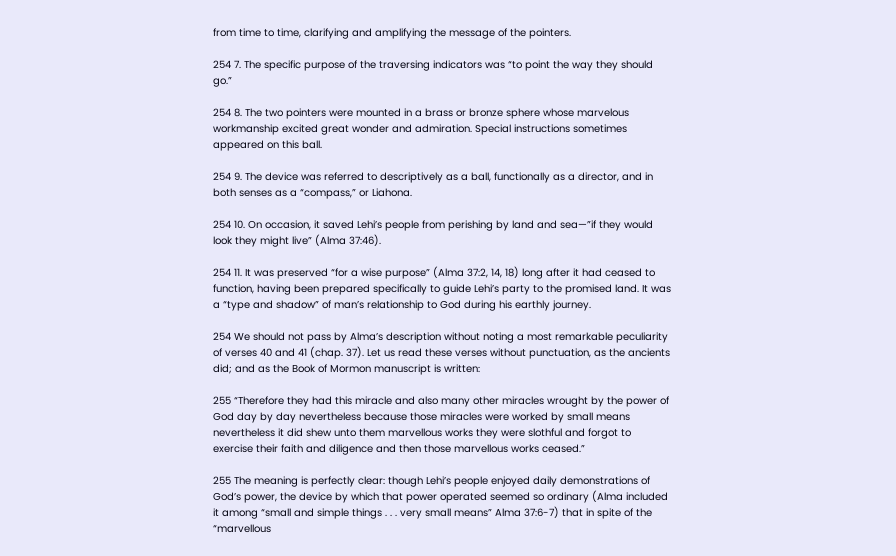from time to time, clarifying and amplifying the message of the pointers.

254 7. The specific purpose of the traversing indicators was “to point the way they should go.”

254 8. The two pointers were mounted in a brass or bronze sphere whose marvelous workmanship excited great wonder and admiration. Special instructions sometimes appeared on this ball.

254 9. The device was referred to descriptively as a ball, functionally as a director, and in both senses as a “compass,” or Liahona.

254 10. On occasion, it saved Lehi’s people from perishing by land and sea—”if they would look they might live” (Alma 37:46).

254 11. It was preserved “for a wise purpose” (Alma 37:2, 14, 18) long after it had ceased to function, having been prepared specifically to guide Lehi’s party to the promised land. It was a “type and shadow” of man’s relationship to God during his earthly journey.

254 We should not pass by Alma’s description without noting a most remarkable peculiarity of verses 40 and 41 (chap. 37). Let us read these verses without punctuation, as the ancients did; and as the Book of Mormon manuscript is written:

255 “Therefore they had this miracle and also many other miracles wrought by the power of God day by day nevertheless because those miracles were worked by small means nevertheless it did shew unto them marvellous works they were slothful and forgot to exercise their faith and diligence and then those marvellous works ceased.”

255 The meaning is perfectly clear: though Lehi’s people enjoyed daily demonstrations of God’s power, the device by which that power operated seemed so ordinary (Alma included it among “small and simple things . . . very small means” Alma 37:6-7) that in spite of the “marvellous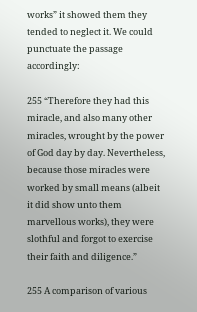works” it showed them they tended to neglect it. We could punctuate the passage accordingly:

255 “Therefore they had this miracle, and also many other miracles, wrought by the power of God day by day. Nevertheless, because those miracles were worked by small means (albeit it did show unto them marvellous works), they were slothful and forgot to exercise their faith and diligence.”

255 A comparison of various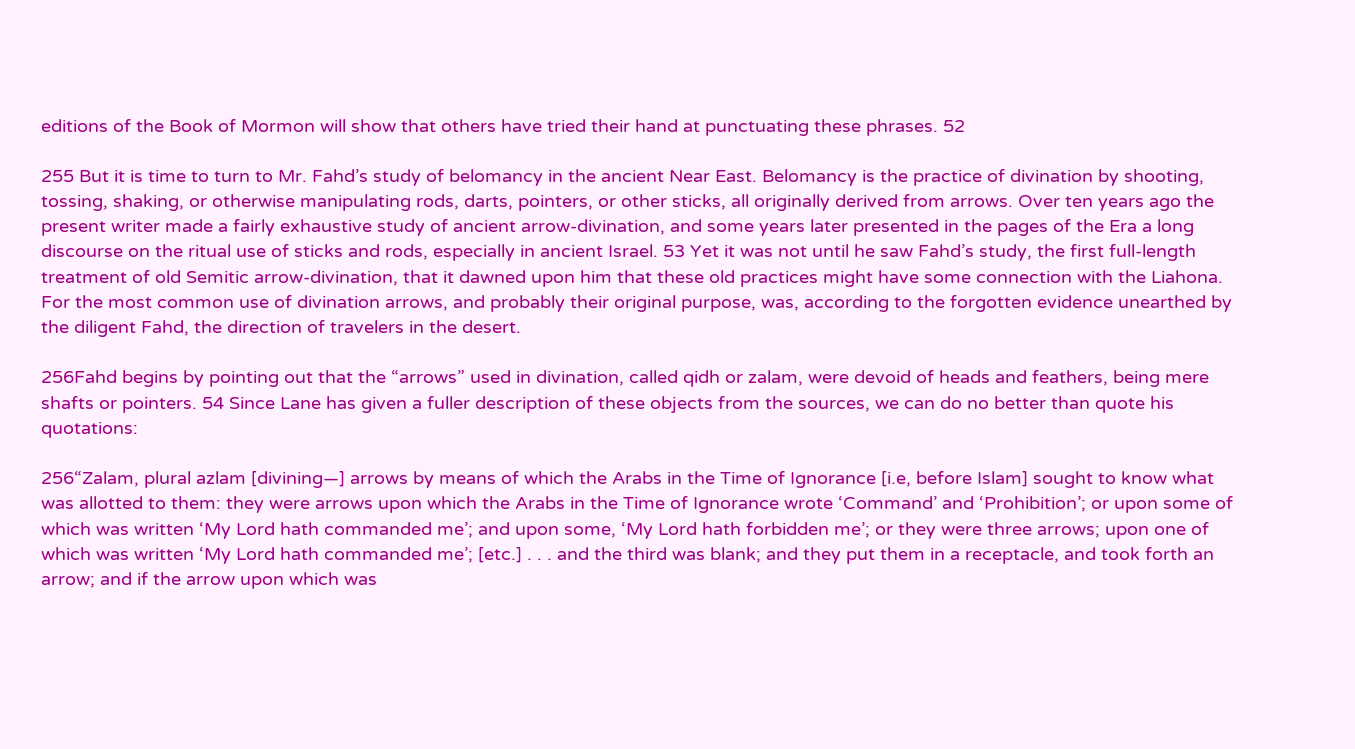editions of the Book of Mormon will show that others have tried their hand at punctuating these phrases. 52

255 But it is time to turn to Mr. Fahd’s study of belomancy in the ancient Near East. Belomancy is the practice of divination by shooting, tossing, shaking, or otherwise manipulating rods, darts, pointers, or other sticks, all originally derived from arrows. Over ten years ago the present writer made a fairly exhaustive study of ancient arrow-divination, and some years later presented in the pages of the Era a long discourse on the ritual use of sticks and rods, especially in ancient Israel. 53 Yet it was not until he saw Fahd’s study, the first full-length treatment of old Semitic arrow-divination, that it dawned upon him that these old practices might have some connection with the Liahona. For the most common use of divination arrows, and probably their original purpose, was, according to the forgotten evidence unearthed by the diligent Fahd, the direction of travelers in the desert.

256Fahd begins by pointing out that the “arrows” used in divination, called qidh or zalam, were devoid of heads and feathers, being mere shafts or pointers. 54 Since Lane has given a fuller description of these objects from the sources, we can do no better than quote his quotations:

256“Zalam, plural azlam [divining—] arrows by means of which the Arabs in the Time of Ignorance [i.e, before Islam] sought to know what was allotted to them: they were arrows upon which the Arabs in the Time of Ignorance wrote ‘Command’ and ‘Prohibition’; or upon some of which was written ‘My Lord hath commanded me’; and upon some, ‘My Lord hath forbidden me’; or they were three arrows; upon one of which was written ‘My Lord hath commanded me’; [etc.] . . . and the third was blank; and they put them in a receptacle, and took forth an arrow; and if the arrow upon which was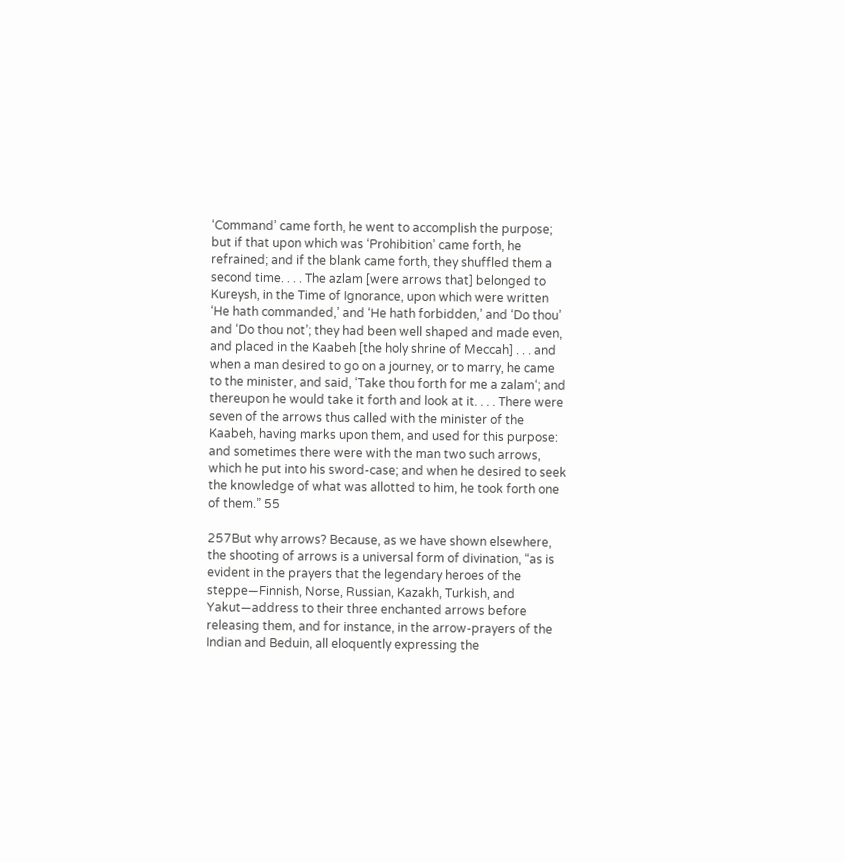‘Command’ came forth, he went to accomplish the purpose; but if that upon which was ‘Prohibition’ came forth, he refrained; and if the blank came forth, they shuffled them a second time. . . . The azlam [were arrows that] belonged to Kureysh, in the Time of Ignorance, upon which were written ‘He hath commanded,’ and ‘He hath forbidden,’ and ‘Do thou’ and ‘Do thou not’; they had been well shaped and made even, and placed in the Kaabeh [the holy shrine of Meccah] . . . and when a man desired to go on a journey, or to marry, he came to the minister, and said, ‘Take thou forth for me a zalam‘; and thereupon he would take it forth and look at it. . . . There were seven of the arrows thus called with the minister of the Kaabeh, having marks upon them, and used for this purpose: and sometimes there were with the man two such arrows, which he put into his sword-case; and when he desired to seek the knowledge of what was allotted to him, he took forth one of them.” 55

257But why arrows? Because, as we have shown elsewhere, the shooting of arrows is a universal form of divination, “as is evident in the prayers that the legendary heroes of the steppe—Finnish, Norse, Russian, Kazakh, Turkish, and Yakut—address to their three enchanted arrows before releasing them, and for instance, in the arrow-prayers of the Indian and Beduin, all eloquently expressing the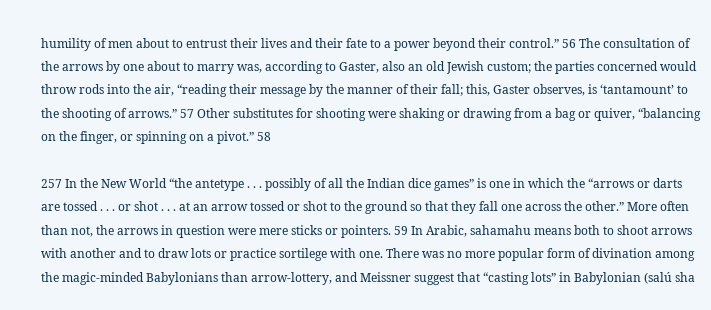humility of men about to entrust their lives and their fate to a power beyond their control.” 56 The consultation of the arrows by one about to marry was, according to Gaster, also an old Jewish custom; the parties concerned would throw rods into the air, “reading their message by the manner of their fall; this, Gaster observes, is ‘tantamount’ to the shooting of arrows.” 57 Other substitutes for shooting were shaking or drawing from a bag or quiver, “balancing on the finger, or spinning on a pivot.” 58

257 In the New World “the antetype . . . possibly of all the Indian dice games” is one in which the “arrows or darts are tossed . . . or shot . . . at an arrow tossed or shot to the ground so that they fall one across the other.” More often than not, the arrows in question were mere sticks or pointers. 59 In Arabic, sahamahu means both to shoot arrows with another and to draw lots or practice sortilege with one. There was no more popular form of divination among the magic-minded Babylonians than arrow-lottery, and Meissner suggest that “casting lots” in Babylonian (salú sha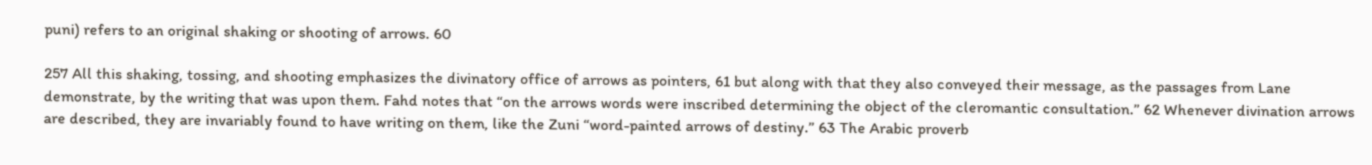puni) refers to an original shaking or shooting of arrows. 60

257 All this shaking, tossing, and shooting emphasizes the divinatory office of arrows as pointers, 61 but along with that they also conveyed their message, as the passages from Lane demonstrate, by the writing that was upon them. Fahd notes that “on the arrows words were inscribed determining the object of the cleromantic consultation.” 62 Whenever divination arrows are described, they are invariably found to have writing on them, like the Zuni “word-painted arrows of destiny.” 63 The Arabic proverb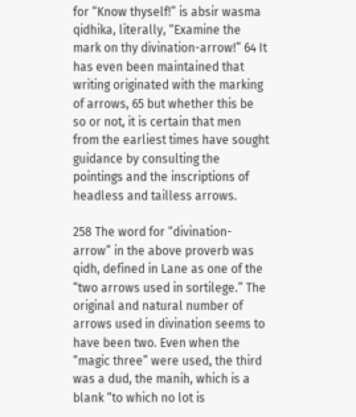for “Know thyself!” is absir wasma qidhika, literally, “Examine the mark on thy divination-arrow!” 64 It has even been maintained that writing originated with the marking of arrows, 65 but whether this be so or not, it is certain that men from the earliest times have sought guidance by consulting the pointings and the inscriptions of headless and tailless arrows.

258 The word for “divination-arrow” in the above proverb was qidh, defined in Lane as one of the “two arrows used in sortilege.” The original and natural number of arrows used in divination seems to have been two. Even when the “magic three” were used, the third was a dud, the manih, which is a blank “to which no lot is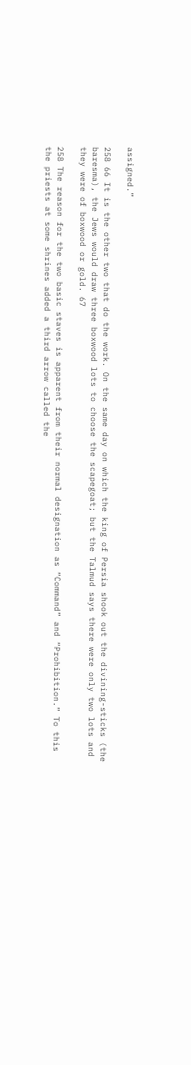assigned.”

258 66 It is the other two that do the work. On the same day on which the king of Persia shook out the divining-sticks (the baresma), the Jews would draw three boxwood lots to choose the scapegoat; but the Talmud says there were only two lots and they were of boxwood or gold. 67

258 The reason for the two basic staves is apparent from their normal designation as “Command” and “Prohibition.” To this the priests at some shrines added a third arrow called the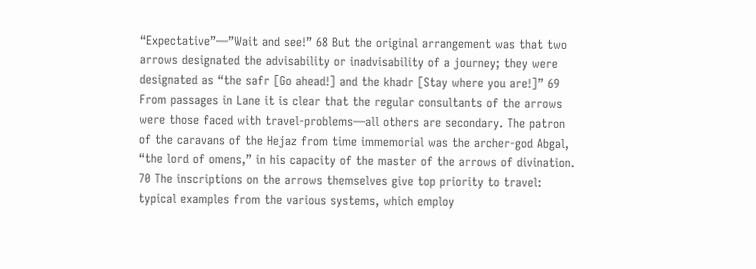“Expectative”—”Wait and see!” 68 But the original arrangement was that two arrows designated the advisability or inadvisability of a journey; they were designated as “the safr [Go ahead!] and the khadr [Stay where you are!]” 69 From passages in Lane it is clear that the regular consultants of the arrows were those faced with travel-problems—all others are secondary. The patron of the caravans of the Hejaz from time immemorial was the archer-god Abgal, “the lord of omens,” in his capacity of the master of the arrows of divination. 70 The inscriptions on the arrows themselves give top priority to travel: typical examples from the various systems, which employ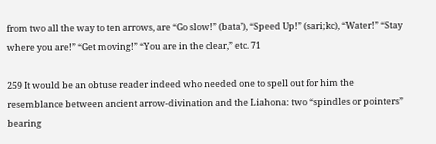from two all the way to ten arrows, are “Go slow!” (bata’), “Speed Up!” (sari;kc), “Water!” “Stay where you are!” “Get moving!” “You are in the clear,” etc. 71

259 It would be an obtuse reader indeed who needed one to spell out for him the resemblance between ancient arrow-divination and the Liahona: two “spindles or pointers” bearing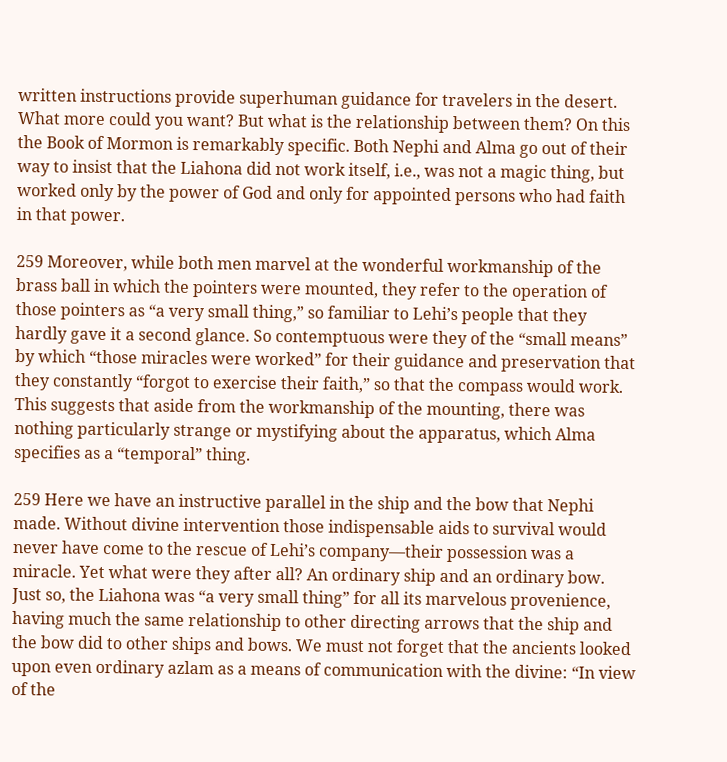written instructions provide superhuman guidance for travelers in the desert. What more could you want? But what is the relationship between them? On this the Book of Mormon is remarkably specific. Both Nephi and Alma go out of their way to insist that the Liahona did not work itself, i.e., was not a magic thing, but worked only by the power of God and only for appointed persons who had faith in that power.

259 Moreover, while both men marvel at the wonderful workmanship of the brass ball in which the pointers were mounted, they refer to the operation of those pointers as “a very small thing,” so familiar to Lehi’s people that they hardly gave it a second glance. So contemptuous were they of the “small means” by which “those miracles were worked” for their guidance and preservation that they constantly “forgot to exercise their faith,” so that the compass would work. This suggests that aside from the workmanship of the mounting, there was nothing particularly strange or mystifying about the apparatus, which Alma specifies as a “temporal” thing.

259 Here we have an instructive parallel in the ship and the bow that Nephi made. Without divine intervention those indispensable aids to survival would never have come to the rescue of Lehi’s company—their possession was a miracle. Yet what were they after all? An ordinary ship and an ordinary bow. Just so, the Liahona was “a very small thing” for all its marvelous provenience, having much the same relationship to other directing arrows that the ship and the bow did to other ships and bows. We must not forget that the ancients looked upon even ordinary azlam as a means of communication with the divine: “In view of the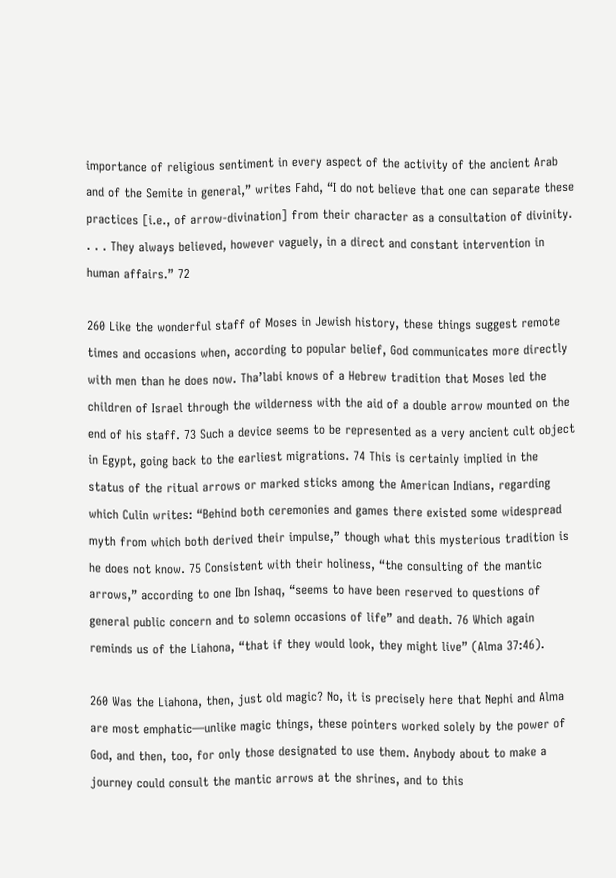importance of religious sentiment in every aspect of the activity of the ancient Arab and of the Semite in general,” writes Fahd, “I do not believe that one can separate these practices [i.e., of arrow-divination] from their character as a consultation of divinity. . . . They always believed, however vaguely, in a direct and constant intervention in human affairs.” 72

260 Like the wonderful staff of Moses in Jewish history, these things suggest remote times and occasions when, according to popular belief, God communicates more directly with men than he does now. Tha’labi knows of a Hebrew tradition that Moses led the children of Israel through the wilderness with the aid of a double arrow mounted on the end of his staff. 73 Such a device seems to be represented as a very ancient cult object in Egypt, going back to the earliest migrations. 74 This is certainly implied in the status of the ritual arrows or marked sticks among the American Indians, regarding which Culin writes: “Behind both ceremonies and games there existed some widespread myth from which both derived their impulse,” though what this mysterious tradition is he does not know. 75 Consistent with their holiness, “the consulting of the mantic arrows,” according to one Ibn Ishaq, “seems to have been reserved to questions of general public concern and to solemn occasions of life” and death. 76 Which again reminds us of the Liahona, “that if they would look, they might live” (Alma 37:46).

260 Was the Liahona, then, just old magic? No, it is precisely here that Nephi and Alma are most emphatic—unlike magic things, these pointers worked solely by the power of God, and then, too, for only those designated to use them. Anybody about to make a journey could consult the mantic arrows at the shrines, and to this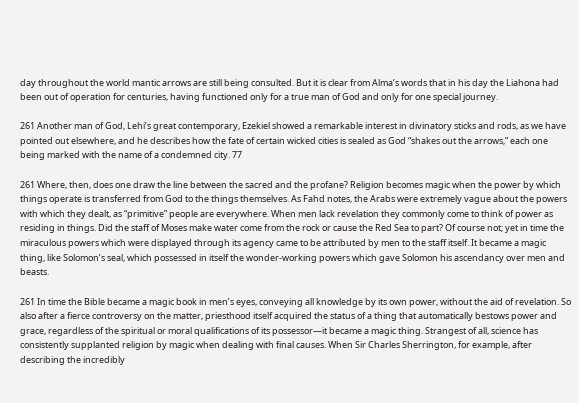day throughout the world mantic arrows are still being consulted. But it is clear from Alma’s words that in his day the Liahona had been out of operation for centuries, having functioned only for a true man of God and only for one special journey.

261 Another man of God, Lehi’s great contemporary, Ezekiel showed a remarkable interest in divinatory sticks and rods, as we have pointed out elsewhere, and he describes how the fate of certain wicked cities is sealed as God “shakes out the arrows,” each one being marked with the name of a condemned city. 77

261 Where, then, does one draw the line between the sacred and the profane? Religion becomes magic when the power by which things operate is transferred from God to the things themselves. As Fahd notes, the Arabs were extremely vague about the powers with which they dealt, as “primitive” people are everywhere. When men lack revelation they commonly come to think of power as residing in things. Did the staff of Moses make water come from the rock or cause the Red Sea to part? Of course not; yet in time the miraculous powers which were displayed through its agency came to be attributed by men to the staff itself. It became a magic thing, like Solomon’s seal, which possessed in itself the wonder-working powers which gave Solomon his ascendancy over men and beasts.

261 In time the Bible became a magic book in men’s eyes, conveying all knowledge by its own power, without the aid of revelation. So also after a fierce controversy on the matter, priesthood itself acquired the status of a thing that automatically bestows power and grace, regardless of the spiritual or moral qualifications of its possessor—it became a magic thing. Strangest of all, science has consistently supplanted religion by magic when dealing with final causes. When Sir Charles Sherrington, for example, after describing the incredibly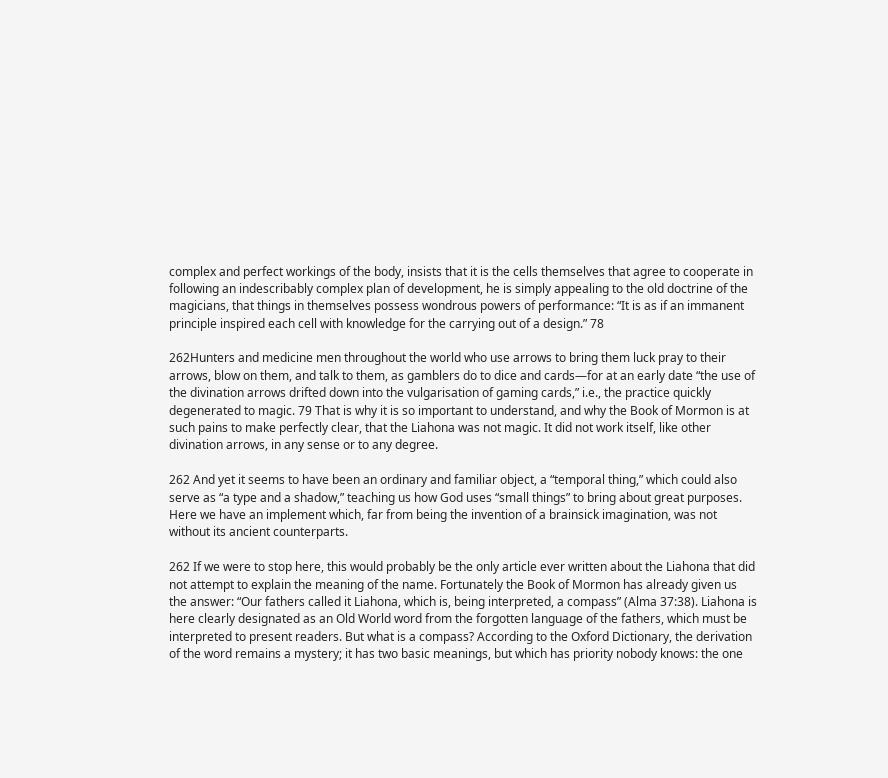complex and perfect workings of the body, insists that it is the cells themselves that agree to cooperate in following an indescribably complex plan of development, he is simply appealing to the old doctrine of the magicians, that things in themselves possess wondrous powers of performance: “It is as if an immanent principle inspired each cell with knowledge for the carrying out of a design.” 78

262Hunters and medicine men throughout the world who use arrows to bring them luck pray to their arrows, blow on them, and talk to them, as gamblers do to dice and cards—for at an early date “the use of the divination arrows drifted down into the vulgarisation of gaming cards,” i.e., the practice quickly degenerated to magic. 79 That is why it is so important to understand, and why the Book of Mormon is at such pains to make perfectly clear, that the Liahona was not magic. It did not work itself, like other divination arrows, in any sense or to any degree.

262 And yet it seems to have been an ordinary and familiar object, a “temporal thing,” which could also serve as “a type and a shadow,” teaching us how God uses “small things” to bring about great purposes. Here we have an implement which, far from being the invention of a brainsick imagination, was not without its ancient counterparts.

262 If we were to stop here, this would probably be the only article ever written about the Liahona that did not attempt to explain the meaning of the name. Fortunately the Book of Mormon has already given us the answer: “Our fathers called it Liahona, which is, being interpreted, a compass” (Alma 37:38). Liahona is here clearly designated as an Old World word from the forgotten language of the fathers, which must be interpreted to present readers. But what is a compass? According to the Oxford Dictionary, the derivation of the word remains a mystery; it has two basic meanings, but which has priority nobody knows: the one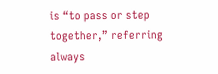is “to pass or step together,” referring always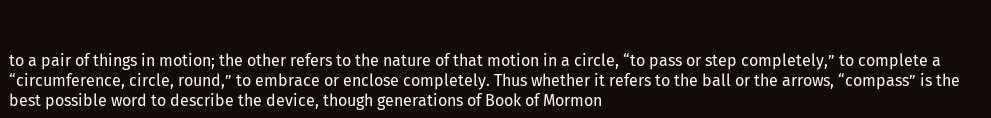to a pair of things in motion; the other refers to the nature of that motion in a circle, “to pass or step completely,” to complete a “circumference, circle, round,” to embrace or enclose completely. Thus whether it refers to the ball or the arrows, “compass” is the best possible word to describe the device, though generations of Book of Mormon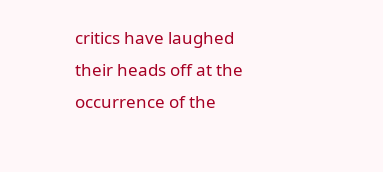critics have laughed their heads off at the occurrence of the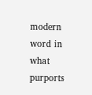modern word in what purports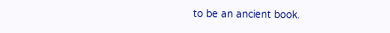to be an ancient book.